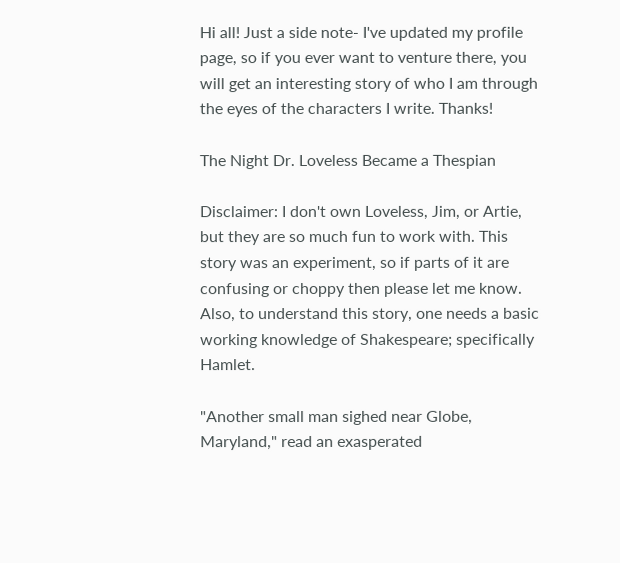Hi all! Just a side note- I've updated my profile page, so if you ever want to venture there, you will get an interesting story of who I am through the eyes of the characters I write. Thanks!

The Night Dr. Loveless Became a Thespian

Disclaimer: I don't own Loveless, Jim, or Artie, but they are so much fun to work with. This story was an experiment, so if parts of it are confusing or choppy then please let me know. Also, to understand this story, one needs a basic working knowledge of Shakespeare; specifically Hamlet.

"Another small man sighed near Globe, Maryland," read an exasperated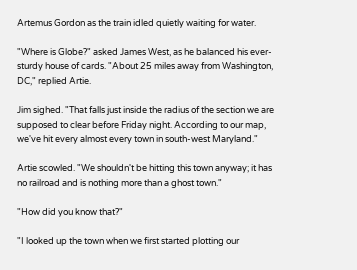Artemus Gordon as the train idled quietly waiting for water.

"Where is Globe?" asked James West, as he balanced his ever-sturdy house of cards. "About 25 miles away from Washington, DC," replied Artie.

Jim sighed. "That falls just inside the radius of the section we are supposed to clear before Friday night. According to our map, we've hit every almost every town in south-west Maryland."

Artie scowled. "We shouldn't be hitting this town anyway; it has no railroad and is nothing more than a ghost town."

"How did you know that?"

"I looked up the town when we first started plotting our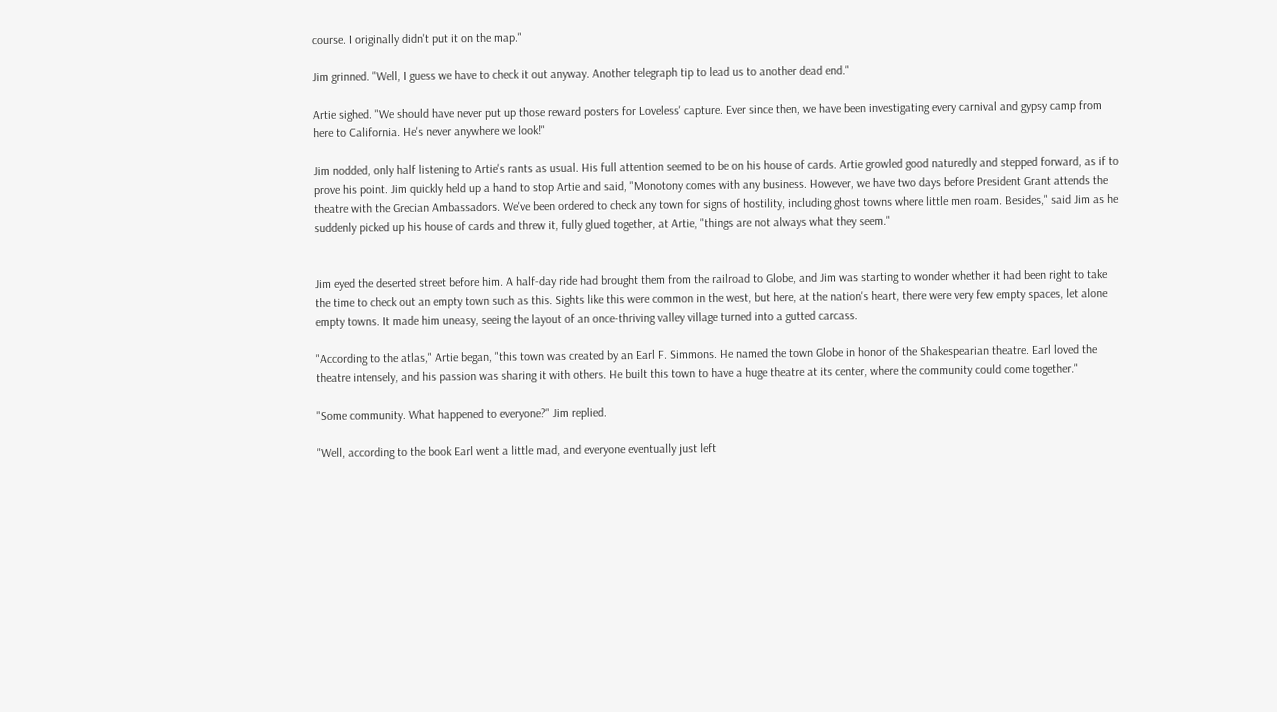course. I originally didn't put it on the map."

Jim grinned. "Well, I guess we have to check it out anyway. Another telegraph tip to lead us to another dead end."

Artie sighed. "We should have never put up those reward posters for Loveless' capture. Ever since then, we have been investigating every carnival and gypsy camp from here to California. He's never anywhere we look!"

Jim nodded, only half listening to Artie's rants as usual. His full attention seemed to be on his house of cards. Artie growled good naturedly and stepped forward, as if to prove his point. Jim quickly held up a hand to stop Artie and said, "Monotony comes with any business. However, we have two days before President Grant attends the theatre with the Grecian Ambassadors. We've been ordered to check any town for signs of hostility, including ghost towns where little men roam. Besides," said Jim as he suddenly picked up his house of cards and threw it, fully glued together, at Artie, "things are not always what they seem."


Jim eyed the deserted street before him. A half-day ride had brought them from the railroad to Globe, and Jim was starting to wonder whether it had been right to take the time to check out an empty town such as this. Sights like this were common in the west, but here, at the nation's heart, there were very few empty spaces, let alone empty towns. It made him uneasy, seeing the layout of an once-thriving valley village turned into a gutted carcass.

"According to the atlas," Artie began, "this town was created by an Earl F. Simmons. He named the town Globe in honor of the Shakespearian theatre. Earl loved the theatre intensely, and his passion was sharing it with others. He built this town to have a huge theatre at its center, where the community could come together."

"Some community. What happened to everyone?" Jim replied.

"Well, according to the book Earl went a little mad, and everyone eventually just left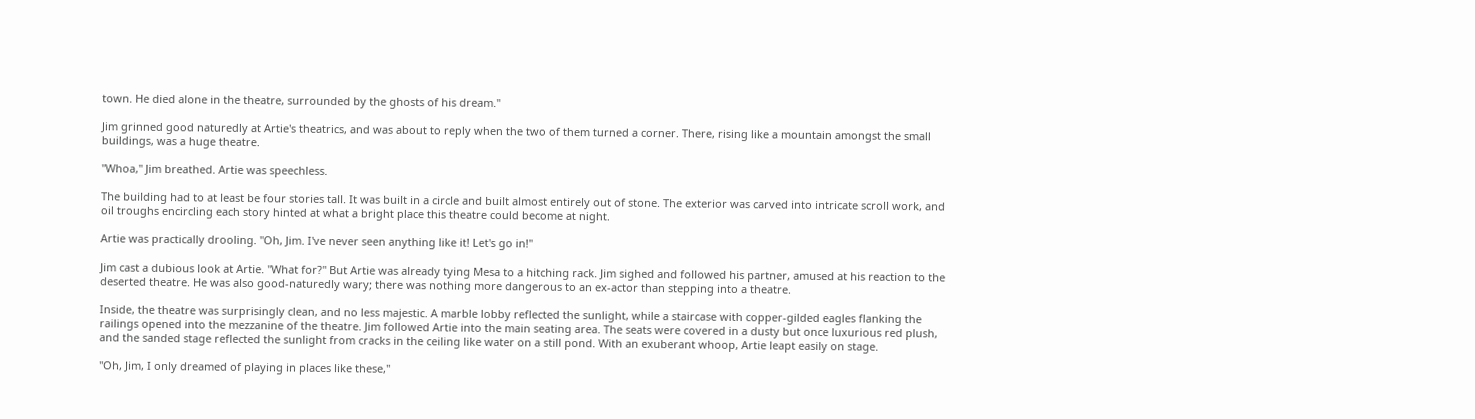town. He died alone in the theatre, surrounded by the ghosts of his dream."

Jim grinned good naturedly at Artie's theatrics, and was about to reply when the two of them turned a corner. There, rising like a mountain amongst the small buildings, was a huge theatre.

"Whoa," Jim breathed. Artie was speechless.

The building had to at least be four stories tall. It was built in a circle and built almost entirely out of stone. The exterior was carved into intricate scroll work, and oil troughs encircling each story hinted at what a bright place this theatre could become at night.

Artie was practically drooling. "Oh, Jim. I've never seen anything like it! Let's go in!"

Jim cast a dubious look at Artie. "What for?" But Artie was already tying Mesa to a hitching rack. Jim sighed and followed his partner, amused at his reaction to the deserted theatre. He was also good-naturedly wary; there was nothing more dangerous to an ex-actor than stepping into a theatre.

Inside, the theatre was surprisingly clean, and no less majestic. A marble lobby reflected the sunlight, while a staircase with copper-gilded eagles flanking the railings opened into the mezzanine of the theatre. Jim followed Artie into the main seating area. The seats were covered in a dusty but once luxurious red plush, and the sanded stage reflected the sunlight from cracks in the ceiling like water on a still pond. With an exuberant whoop, Artie leapt easily on stage.

"Oh, Jim, I only dreamed of playing in places like these,"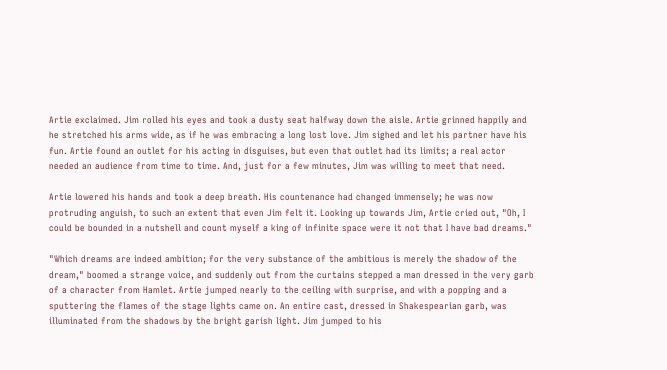Artie exclaimed. Jim rolled his eyes and took a dusty seat halfway down the aisle. Artie grinned happily and he stretched his arms wide, as if he was embracing a long lost love. Jim sighed and let his partner have his fun. Artie found an outlet for his acting in disguises, but even that outlet had its limits; a real actor needed an audience from time to time. And, just for a few minutes, Jim was willing to meet that need.

Artie lowered his hands and took a deep breath. His countenance had changed immensely; he was now protruding anguish, to such an extent that even Jim felt it. Looking up towards Jim, Artie cried out, "Oh, I could be bounded in a nutshell and count myself a king of infinite space were it not that I have bad dreams."

"Which dreams are indeed ambition; for the very substance of the ambitious is merely the shadow of the dream," boomed a strange voice, and suddenly out from the curtains stepped a man dressed in the very garb of a character from Hamlet. Artie jumped nearly to the ceiling with surprise, and with a popping and a sputtering the flames of the stage lights came on. An entire cast, dressed in Shakespearian garb, was illuminated from the shadows by the bright garish light. Jim jumped to his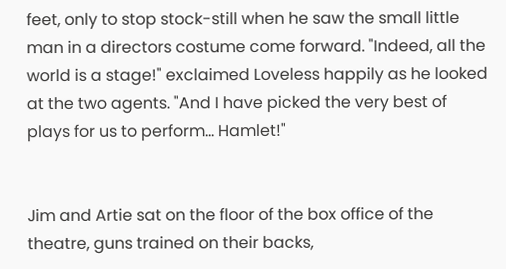feet, only to stop stock-still when he saw the small little man in a directors costume come forward. "Indeed, all the world is a stage!" exclaimed Loveless happily as he looked at the two agents. "And I have picked the very best of plays for us to perform... Hamlet!"


Jim and Artie sat on the floor of the box office of the theatre, guns trained on their backs,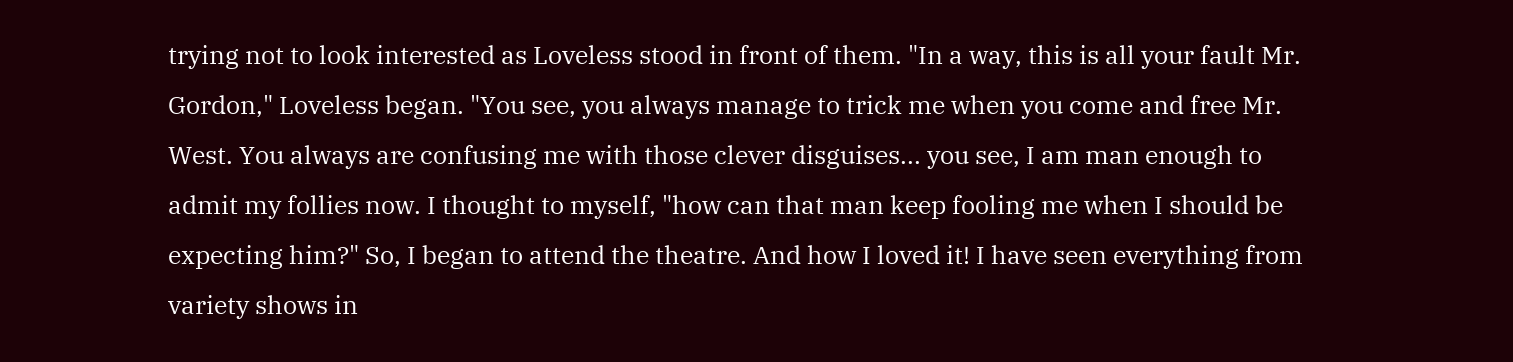trying not to look interested as Loveless stood in front of them. "In a way, this is all your fault Mr. Gordon," Loveless began. "You see, you always manage to trick me when you come and free Mr. West. You always are confusing me with those clever disguises... you see, I am man enough to admit my follies now. I thought to myself, "how can that man keep fooling me when I should be expecting him?" So, I began to attend the theatre. And how I loved it! I have seen everything from variety shows in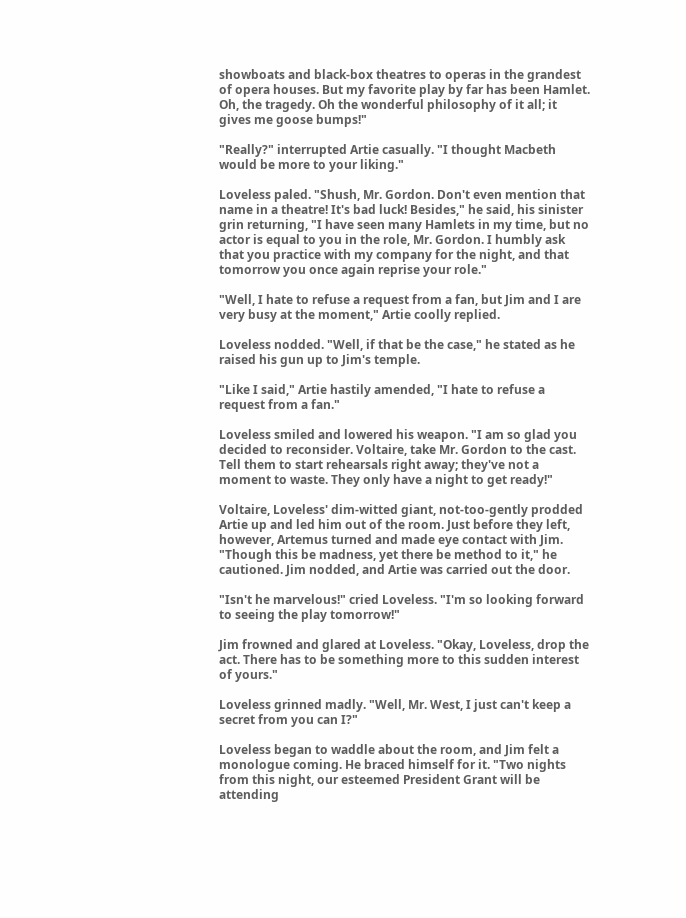showboats and black-box theatres to operas in the grandest of opera houses. But my favorite play by far has been Hamlet. Oh, the tragedy. Oh the wonderful philosophy of it all; it gives me goose bumps!"

"Really?" interrupted Artie casually. "I thought Macbeth would be more to your liking."

Loveless paled. "Shush, Mr. Gordon. Don't even mention that name in a theatre! It's bad luck! Besides," he said, his sinister grin returning, "I have seen many Hamlets in my time, but no actor is equal to you in the role, Mr. Gordon. I humbly ask that you practice with my company for the night, and that tomorrow you once again reprise your role."

"Well, I hate to refuse a request from a fan, but Jim and I are very busy at the moment," Artie coolly replied.

Loveless nodded. "Well, if that be the case," he stated as he raised his gun up to Jim's temple.

"Like I said," Artie hastily amended, "I hate to refuse a request from a fan."

Loveless smiled and lowered his weapon. "I am so glad you decided to reconsider. Voltaire, take Mr. Gordon to the cast. Tell them to start rehearsals right away; they've not a moment to waste. They only have a night to get ready!"

Voltaire, Loveless' dim-witted giant, not-too-gently prodded Artie up and led him out of the room. Just before they left, however, Artemus turned and made eye contact with Jim. "Though this be madness, yet there be method to it," he cautioned. Jim nodded, and Artie was carried out the door.

"Isn't he marvelous!" cried Loveless. "I'm so looking forward to seeing the play tomorrow!"

Jim frowned and glared at Loveless. "Okay, Loveless, drop the act. There has to be something more to this sudden interest of yours."

Loveless grinned madly. "Well, Mr. West, I just can't keep a secret from you can I?"

Loveless began to waddle about the room, and Jim felt a monologue coming. He braced himself for it. "Two nights from this night, our esteemed President Grant will be attending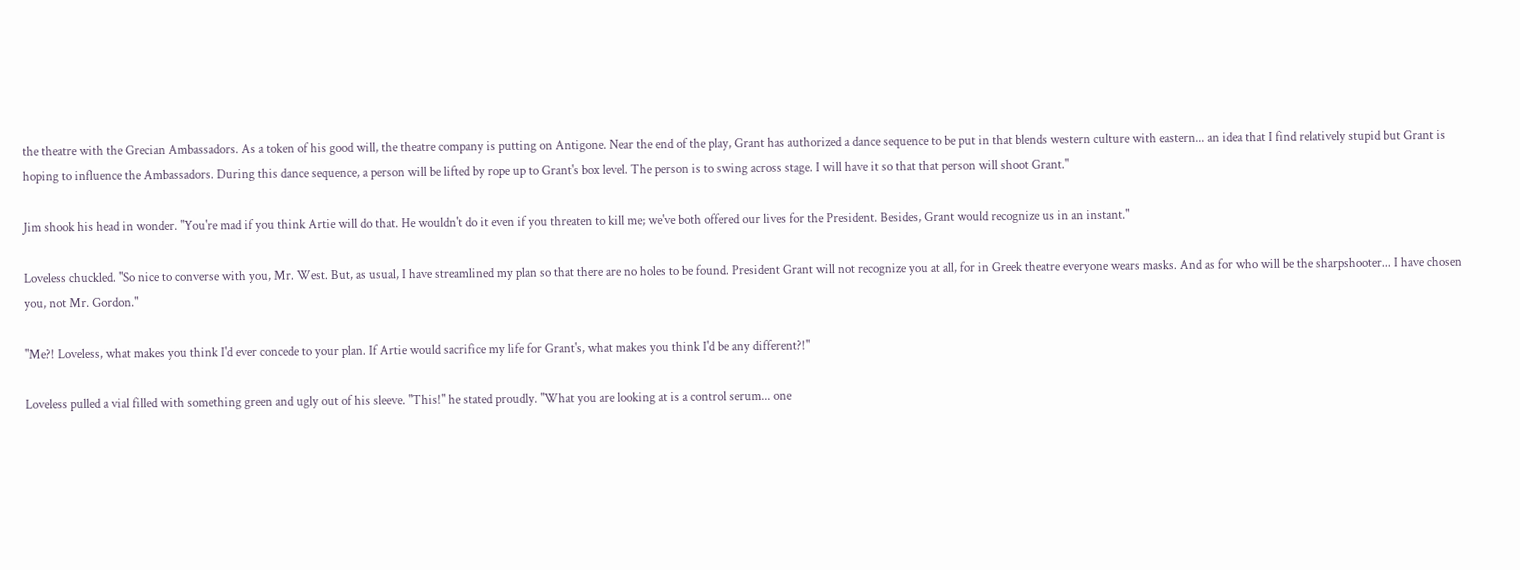the theatre with the Grecian Ambassadors. As a token of his good will, the theatre company is putting on Antigone. Near the end of the play, Grant has authorized a dance sequence to be put in that blends western culture with eastern... an idea that I find relatively stupid but Grant is hoping to influence the Ambassadors. During this dance sequence, a person will be lifted by rope up to Grant's box level. The person is to swing across stage. I will have it so that that person will shoot Grant."

Jim shook his head in wonder. "You're mad if you think Artie will do that. He wouldn't do it even if you threaten to kill me; we've both offered our lives for the President. Besides, Grant would recognize us in an instant."

Loveless chuckled. "So nice to converse with you, Mr. West. But, as usual, I have streamlined my plan so that there are no holes to be found. President Grant will not recognize you at all, for in Greek theatre everyone wears masks. And as for who will be the sharpshooter... I have chosen you, not Mr. Gordon."

"Me?! Loveless, what makes you think I'd ever concede to your plan. If Artie would sacrifice my life for Grant's, what makes you think I'd be any different?!"

Loveless pulled a vial filled with something green and ugly out of his sleeve. "This!" he stated proudly. "What you are looking at is a control serum... one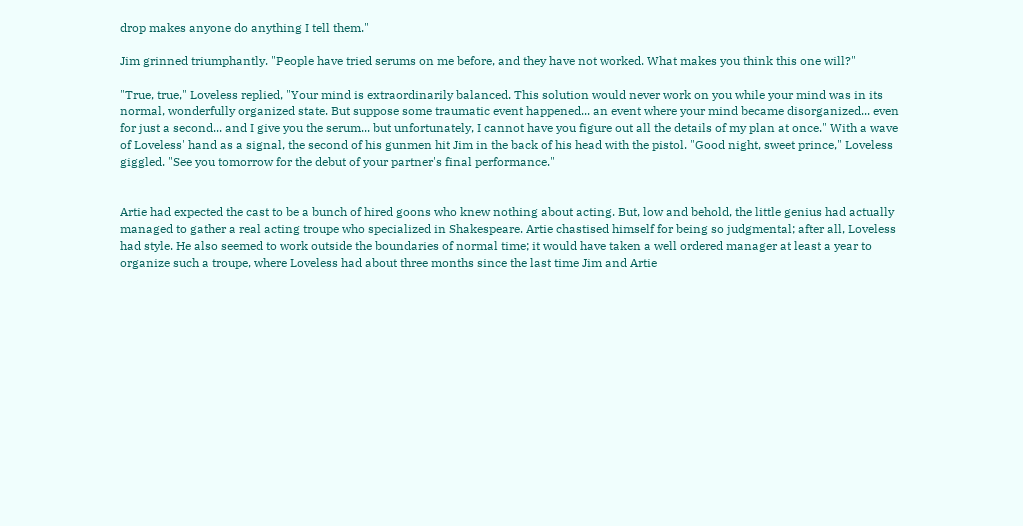drop makes anyone do anything I tell them."

Jim grinned triumphantly. "People have tried serums on me before, and they have not worked. What makes you think this one will?"

"True, true," Loveless replied, "Your mind is extraordinarily balanced. This solution would never work on you while your mind was in its normal, wonderfully organized state. But suppose some traumatic event happened... an event where your mind became disorganized... even for just a second... and I give you the serum... but unfortunately, I cannot have you figure out all the details of my plan at once." With a wave of Loveless' hand as a signal, the second of his gunmen hit Jim in the back of his head with the pistol. "Good night, sweet prince," Loveless giggled. "See you tomorrow for the debut of your partner's final performance."


Artie had expected the cast to be a bunch of hired goons who knew nothing about acting. But, low and behold, the little genius had actually managed to gather a real acting troupe who specialized in Shakespeare. Artie chastised himself for being so judgmental; after all, Loveless had style. He also seemed to work outside the boundaries of normal time; it would have taken a well ordered manager at least a year to organize such a troupe, where Loveless had about three months since the last time Jim and Artie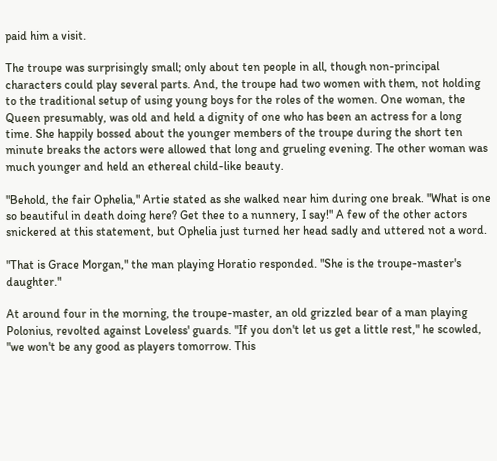paid him a visit.

The troupe was surprisingly small; only about ten people in all, though non-principal characters could play several parts. And, the troupe had two women with them, not holding to the traditional setup of using young boys for the roles of the women. One woman, the Queen presumably, was old and held a dignity of one who has been an actress for a long time. She happily bossed about the younger members of the troupe during the short ten minute breaks the actors were allowed that long and grueling evening. The other woman was much younger and held an ethereal child-like beauty.

"Behold, the fair Ophelia," Artie stated as she walked near him during one break. "What is one so beautiful in death doing here? Get thee to a nunnery, I say!" A few of the other actors snickered at this statement, but Ophelia just turned her head sadly and uttered not a word.

"That is Grace Morgan," the man playing Horatio responded. "She is the troupe-master's daughter."

At around four in the morning, the troupe-master, an old grizzled bear of a man playing Polonius, revolted against Loveless' guards. "If you don't let us get a little rest," he scowled, "we won't be any good as players tomorrow. This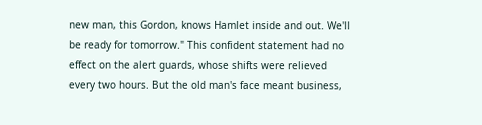new man, this Gordon, knows Hamlet inside and out. We'll be ready for tomorrow." This confident statement had no effect on the alert guards, whose shifts were relieved every two hours. But the old man's face meant business,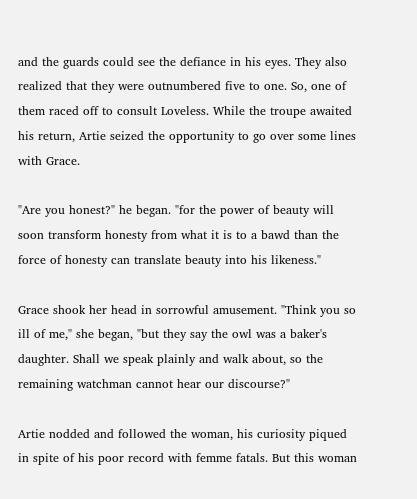and the guards could see the defiance in his eyes. They also realized that they were outnumbered five to one. So, one of them raced off to consult Loveless. While the troupe awaited his return, Artie seized the opportunity to go over some lines with Grace.

"Are you honest?" he began. "for the power of beauty will soon transform honesty from what it is to a bawd than the force of honesty can translate beauty into his likeness."

Grace shook her head in sorrowful amusement. "Think you so ill of me," she began, "but they say the owl was a baker's daughter. Shall we speak plainly and walk about, so the remaining watchman cannot hear our discourse?"

Artie nodded and followed the woman, his curiosity piqued in spite of his poor record with femme fatals. But this woman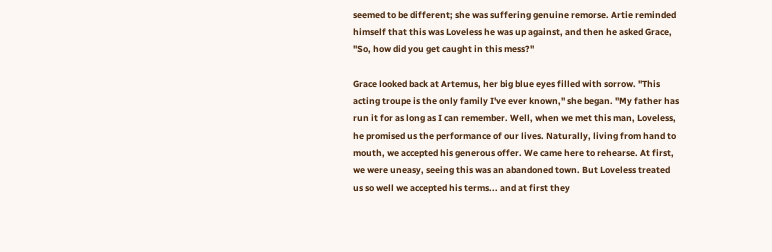seemed to be different; she was suffering genuine remorse. Artie reminded himself that this was Loveless he was up against, and then he asked Grace, "So, how did you get caught in this mess?"

Grace looked back at Artemus, her big blue eyes filled with sorrow. "This acting troupe is the only family I've ever known," she began. "My father has run it for as long as I can remember. Well, when we met this man, Loveless, he promised us the performance of our lives. Naturally, living from hand to mouth, we accepted his generous offer. We came here to rehearse. At first, we were uneasy, seeing this was an abandoned town. But Loveless treated us so well we accepted his terms... and at first they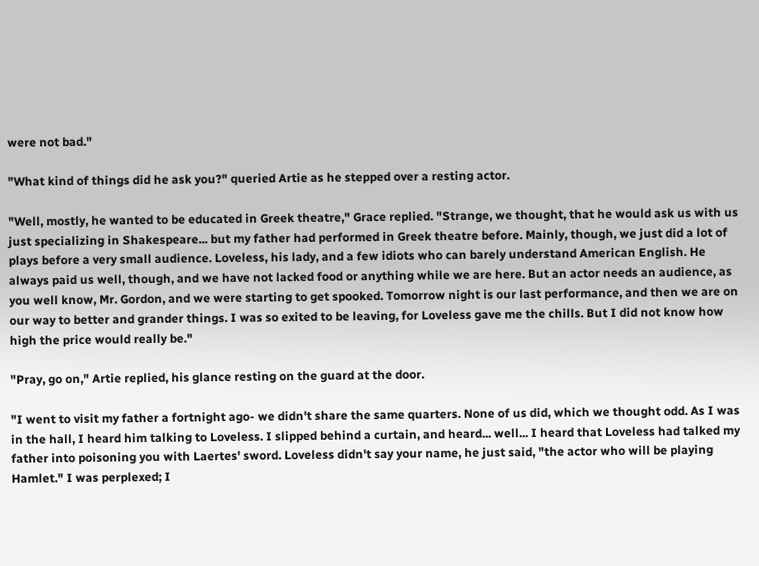were not bad."

"What kind of things did he ask you?" queried Artie as he stepped over a resting actor.

"Well, mostly, he wanted to be educated in Greek theatre," Grace replied. "Strange, we thought, that he would ask us with us just specializing in Shakespeare... but my father had performed in Greek theatre before. Mainly, though, we just did a lot of plays before a very small audience. Loveless, his lady, and a few idiots who can barely understand American English. He always paid us well, though, and we have not lacked food or anything while we are here. But an actor needs an audience, as you well know, Mr. Gordon, and we were starting to get spooked. Tomorrow night is our last performance, and then we are on our way to better and grander things. I was so exited to be leaving, for Loveless gave me the chills. But I did not know how high the price would really be."

"Pray, go on," Artie replied, his glance resting on the guard at the door.

"I went to visit my father a fortnight ago- we didn't share the same quarters. None of us did, which we thought odd. As I was in the hall, I heard him talking to Loveless. I slipped behind a curtain, and heard... well... I heard that Loveless had talked my father into poisoning you with Laertes' sword. Loveless didn't say your name, he just said, "the actor who will be playing Hamlet." I was perplexed; I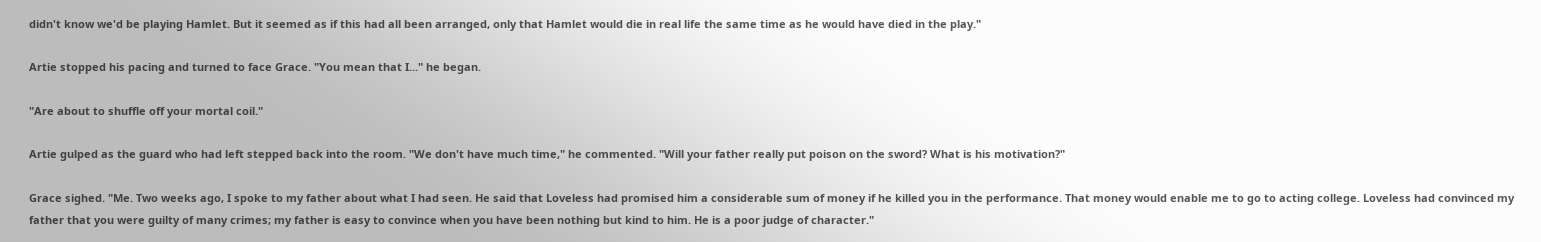didn't know we'd be playing Hamlet. But it seemed as if this had all been arranged, only that Hamlet would die in real life the same time as he would have died in the play."

Artie stopped his pacing and turned to face Grace. "You mean that I..." he began.

"Are about to shuffle off your mortal coil."

Artie gulped as the guard who had left stepped back into the room. "We don't have much time," he commented. "Will your father really put poison on the sword? What is his motivation?"

Grace sighed. "Me. Two weeks ago, I spoke to my father about what I had seen. He said that Loveless had promised him a considerable sum of money if he killed you in the performance. That money would enable me to go to acting college. Loveless had convinced my father that you were guilty of many crimes; my father is easy to convince when you have been nothing but kind to him. He is a poor judge of character."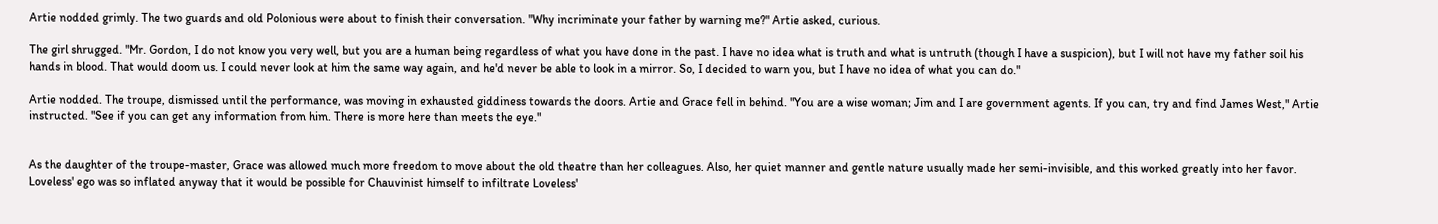Artie nodded grimly. The two guards and old Polonious were about to finish their conversation. "Why incriminate your father by warning me?" Artie asked, curious.

The girl shrugged. "Mr. Gordon, I do not know you very well, but you are a human being regardless of what you have done in the past. I have no idea what is truth and what is untruth (though I have a suspicion), but I will not have my father soil his hands in blood. That would doom us. I could never look at him the same way again, and he'd never be able to look in a mirror. So, I decided to warn you, but I have no idea of what you can do."

Artie nodded. The troupe, dismissed until the performance, was moving in exhausted giddiness towards the doors. Artie and Grace fell in behind. "You are a wise woman; Jim and I are government agents. If you can, try and find James West," Artie instructed. "See if you can get any information from him. There is more here than meets the eye."


As the daughter of the troupe-master, Grace was allowed much more freedom to move about the old theatre than her colleagues. Also, her quiet manner and gentle nature usually made her semi-invisible, and this worked greatly into her favor. Loveless' ego was so inflated anyway that it would be possible for Chauvinist himself to infiltrate Loveless'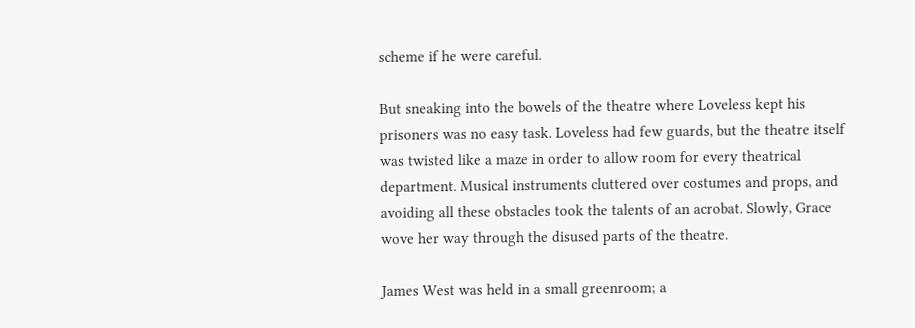scheme if he were careful.

But sneaking into the bowels of the theatre where Loveless kept his prisoners was no easy task. Loveless had few guards, but the theatre itself was twisted like a maze in order to allow room for every theatrical department. Musical instruments cluttered over costumes and props, and avoiding all these obstacles took the talents of an acrobat. Slowly, Grace wove her way through the disused parts of the theatre.

James West was held in a small greenroom; a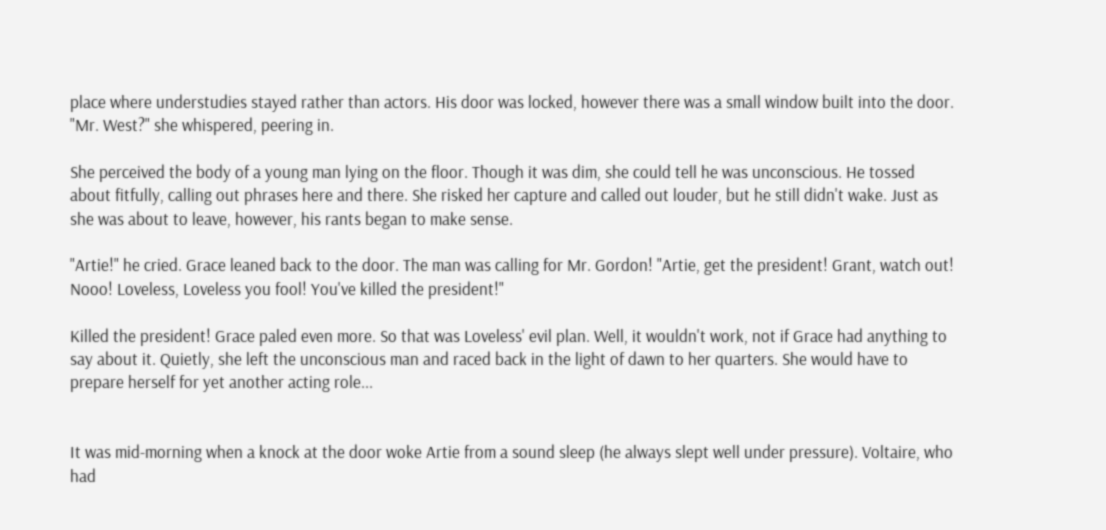place where understudies stayed rather than actors. His door was locked, however there was a small window built into the door. "Mr. West?" she whispered, peering in.

She perceived the body of a young man lying on the floor. Though it was dim, she could tell he was unconscious. He tossed about fitfully, calling out phrases here and there. She risked her capture and called out louder, but he still didn't wake. Just as she was about to leave, however, his rants began to make sense.

"Artie!" he cried. Grace leaned back to the door. The man was calling for Mr. Gordon! "Artie, get the president! Grant, watch out! Nooo! Loveless, Loveless you fool! You've killed the president!"

Killed the president! Grace paled even more. So that was Loveless' evil plan. Well, it wouldn't work, not if Grace had anything to say about it. Quietly, she left the unconscious man and raced back in the light of dawn to her quarters. She would have to prepare herself for yet another acting role...


It was mid-morning when a knock at the door woke Artie from a sound sleep (he always slept well under pressure). Voltaire, who had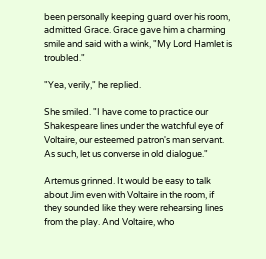been personally keeping guard over his room, admitted Grace. Grace gave him a charming smile and said with a wink, "My Lord Hamlet is troubled."

"Yea, verily," he replied.

She smiled. "I have come to practice our Shakespeare lines under the watchful eye of Voltaire, our esteemed patron's man servant. As such, let us converse in old dialogue."

Artemus grinned. It would be easy to talk about Jim even with Voltaire in the room, if they sounded like they were rehearsing lines from the play. And Voltaire, who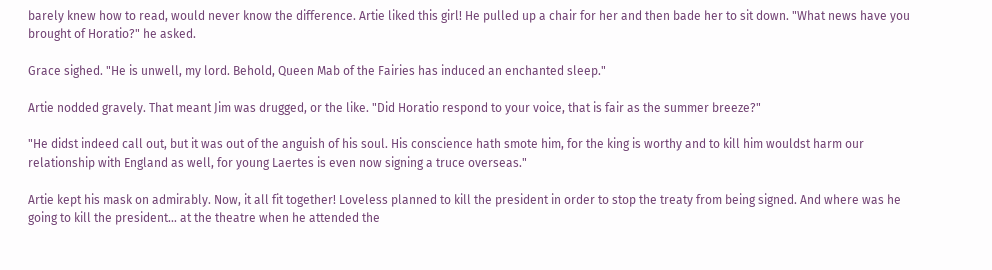barely knew how to read, would never know the difference. Artie liked this girl! He pulled up a chair for her and then bade her to sit down. "What news have you brought of Horatio?" he asked.

Grace sighed. "He is unwell, my lord. Behold, Queen Mab of the Fairies has induced an enchanted sleep."

Artie nodded gravely. That meant Jim was drugged, or the like. "Did Horatio respond to your voice, that is fair as the summer breeze?"

"He didst indeed call out, but it was out of the anguish of his soul. His conscience hath smote him, for the king is worthy and to kill him wouldst harm our relationship with England as well, for young Laertes is even now signing a truce overseas."

Artie kept his mask on admirably. Now, it all fit together! Loveless planned to kill the president in order to stop the treaty from being signed. And where was he going to kill the president... at the theatre when he attended the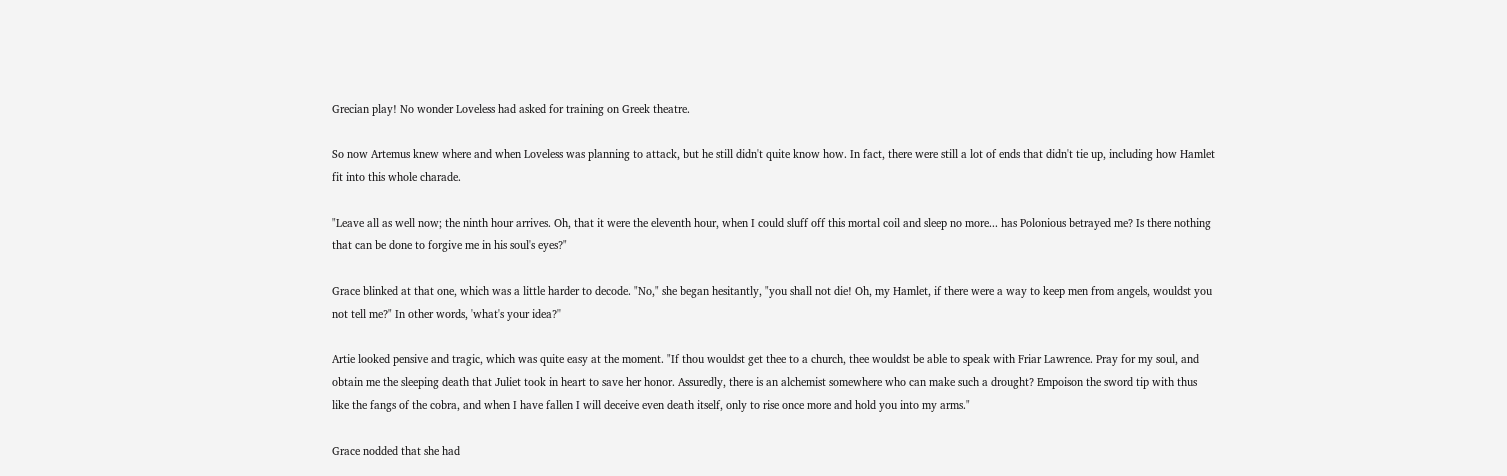Grecian play! No wonder Loveless had asked for training on Greek theatre.

So now Artemus knew where and when Loveless was planning to attack, but he still didn't quite know how. In fact, there were still a lot of ends that didn't tie up, including how Hamlet fit into this whole charade.

"Leave all as well now; the ninth hour arrives. Oh, that it were the eleventh hour, when I could sluff off this mortal coil and sleep no more... has Polonious betrayed me? Is there nothing that can be done to forgive me in his soul's eyes?"

Grace blinked at that one, which was a little harder to decode. "No," she began hesitantly, "you shall not die! Oh, my Hamlet, if there were a way to keep men from angels, wouldst you not tell me?" In other words, 'what's your idea?''

Artie looked pensive and tragic, which was quite easy at the moment. "If thou wouldst get thee to a church, thee wouldst be able to speak with Friar Lawrence. Pray for my soul, and obtain me the sleeping death that Juliet took in heart to save her honor. Assuredly, there is an alchemist somewhere who can make such a drought? Empoison the sword tip with thus like the fangs of the cobra, and when I have fallen I will deceive even death itself, only to rise once more and hold you into my arms."

Grace nodded that she had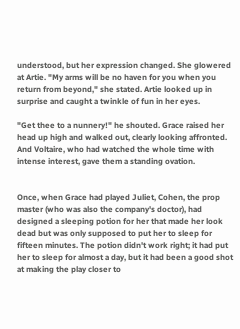understood, but her expression changed. She glowered at Artie. "My arms will be no haven for you when you return from beyond," she stated. Artie looked up in surprise and caught a twinkle of fun in her eyes.

"Get thee to a nunnery!" he shouted. Grace raised her head up high and walked out, clearly looking affronted. And Voltaire, who had watched the whole time with intense interest, gave them a standing ovation.


Once, when Grace had played Juliet, Cohen, the prop master (who was also the company's doctor), had designed a sleeping potion for her that made her look dead but was only supposed to put her to sleep for fifteen minutes. The potion didn't work right; it had put her to sleep for almost a day, but it had been a good shot at making the play closer to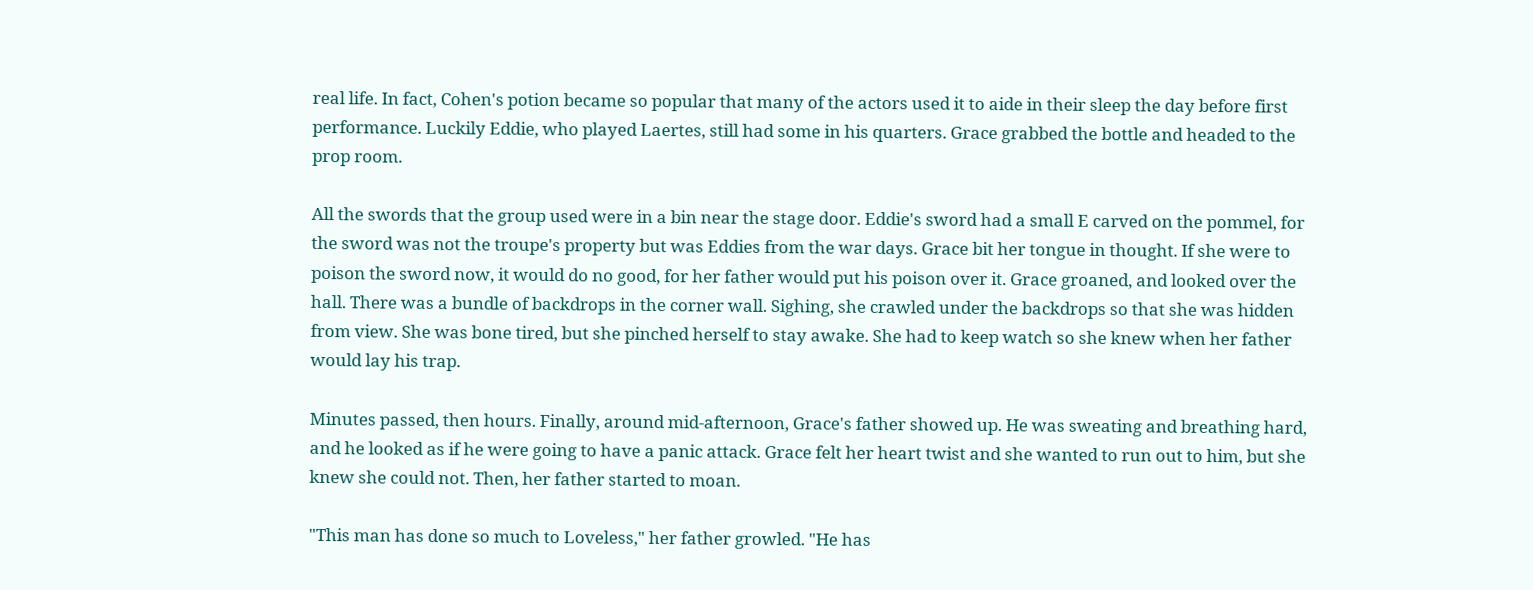real life. In fact, Cohen's potion became so popular that many of the actors used it to aide in their sleep the day before first performance. Luckily Eddie, who played Laertes, still had some in his quarters. Grace grabbed the bottle and headed to the prop room.

All the swords that the group used were in a bin near the stage door. Eddie's sword had a small E carved on the pommel, for the sword was not the troupe's property but was Eddies from the war days. Grace bit her tongue in thought. If she were to poison the sword now, it would do no good, for her father would put his poison over it. Grace groaned, and looked over the hall. There was a bundle of backdrops in the corner wall. Sighing, she crawled under the backdrops so that she was hidden from view. She was bone tired, but she pinched herself to stay awake. She had to keep watch so she knew when her father would lay his trap.

Minutes passed, then hours. Finally, around mid-afternoon, Grace's father showed up. He was sweating and breathing hard, and he looked as if he were going to have a panic attack. Grace felt her heart twist and she wanted to run out to him, but she knew she could not. Then, her father started to moan.

"This man has done so much to Loveless," her father growled. "He has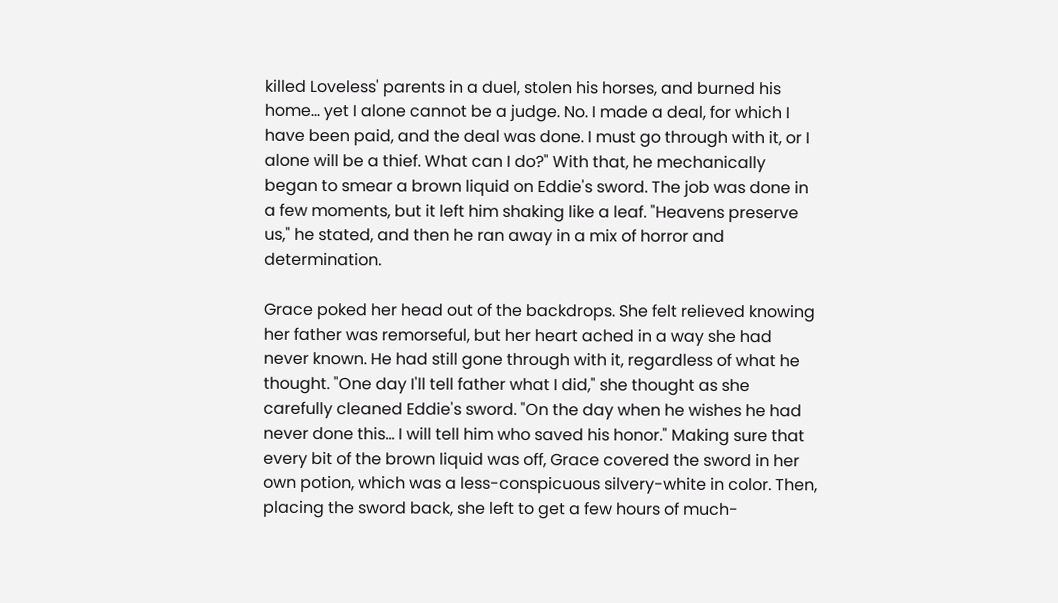killed Loveless' parents in a duel, stolen his horses, and burned his home... yet I alone cannot be a judge. No. I made a deal, for which I have been paid, and the deal was done. I must go through with it, or I alone will be a thief. What can I do?" With that, he mechanically began to smear a brown liquid on Eddie's sword. The job was done in a few moments, but it left him shaking like a leaf. "Heavens preserve us," he stated, and then he ran away in a mix of horror and determination.

Grace poked her head out of the backdrops. She felt relieved knowing her father was remorseful, but her heart ached in a way she had never known. He had still gone through with it, regardless of what he thought. "One day I'll tell father what I did," she thought as she carefully cleaned Eddie's sword. "On the day when he wishes he had never done this... I will tell him who saved his honor." Making sure that every bit of the brown liquid was off, Grace covered the sword in her own potion, which was a less-conspicuous silvery-white in color. Then, placing the sword back, she left to get a few hours of much-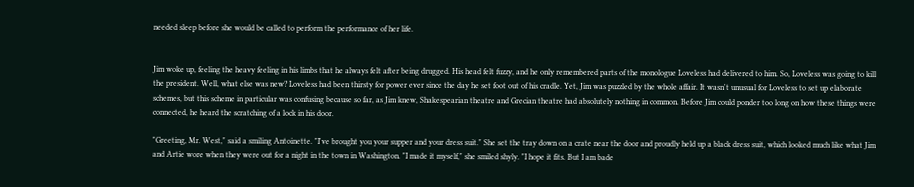needed sleep before she would be called to perform the performance of her life.


Jim woke up, feeling the heavy feeling in his limbs that he always felt after being drugged. His head felt fuzzy, and he only remembered parts of the monologue Loveless had delivered to him. So, Loveless was going to kill the president. Well, what else was new? Loveless had been thirsty for power ever since the day he set foot out of his cradle. Yet, Jim was puzzled by the whole affair. It wasn't unusual for Loveless to set up elaborate schemes, but this scheme in particular was confusing because so far, as Jim knew, Shakespearian theatre and Grecian theatre had absolutely nothing in common. Before Jim could ponder too long on how these things were connected, he heard the scratching of a lock in his door.

"Greeting, Mr. West," said a smiling Antoinette. "I've brought you your supper and your dress suit." She set the tray down on a crate near the door and proudly held up a black dress suit, which looked much like what Jim and Artie wore when they were out for a night in the town in Washington. "I made it myself," she smiled shyly. "I hope it fits. But I am bade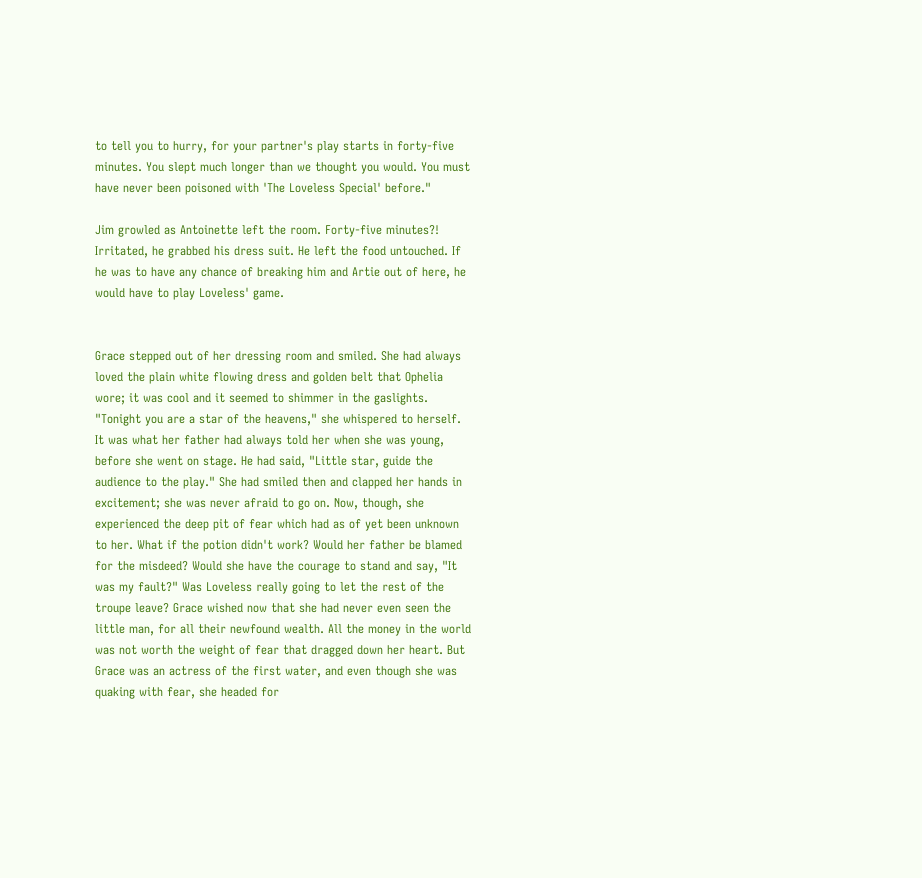to tell you to hurry, for your partner's play starts in forty-five minutes. You slept much longer than we thought you would. You must have never been poisoned with 'The Loveless Special' before."

Jim growled as Antoinette left the room. Forty-five minutes?! Irritated, he grabbed his dress suit. He left the food untouched. If he was to have any chance of breaking him and Artie out of here, he would have to play Loveless' game.


Grace stepped out of her dressing room and smiled. She had always loved the plain white flowing dress and golden belt that Ophelia wore; it was cool and it seemed to shimmer in the gaslights. "Tonight you are a star of the heavens," she whispered to herself. It was what her father had always told her when she was young, before she went on stage. He had said, "Little star, guide the audience to the play." She had smiled then and clapped her hands in excitement; she was never afraid to go on. Now, though, she experienced the deep pit of fear which had as of yet been unknown to her. What if the potion didn't work? Would her father be blamed for the misdeed? Would she have the courage to stand and say, "It was my fault?" Was Loveless really going to let the rest of the troupe leave? Grace wished now that she had never even seen the little man, for all their newfound wealth. All the money in the world was not worth the weight of fear that dragged down her heart. But Grace was an actress of the first water, and even though she was quaking with fear, she headed for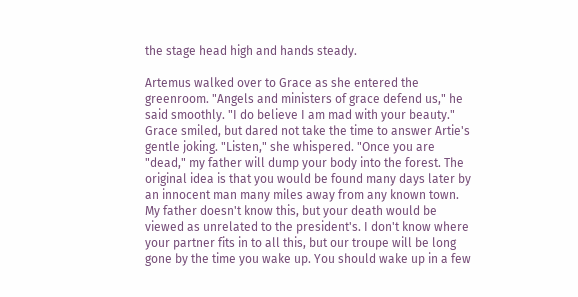the stage head high and hands steady.

Artemus walked over to Grace as she entered the greenroom. "Angels and ministers of grace defend us," he said smoothly. "I do believe I am mad with your beauty." Grace smiled, but dared not take the time to answer Artie's gentle joking. "Listen," she whispered. "Once you are "dead," my father will dump your body into the forest. The original idea is that you would be found many days later by an innocent man many miles away from any known town. My father doesn't know this, but your death would be viewed as unrelated to the president's. I don't know where your partner fits in to all this, but our troupe will be long gone by the time you wake up. You should wake up in a few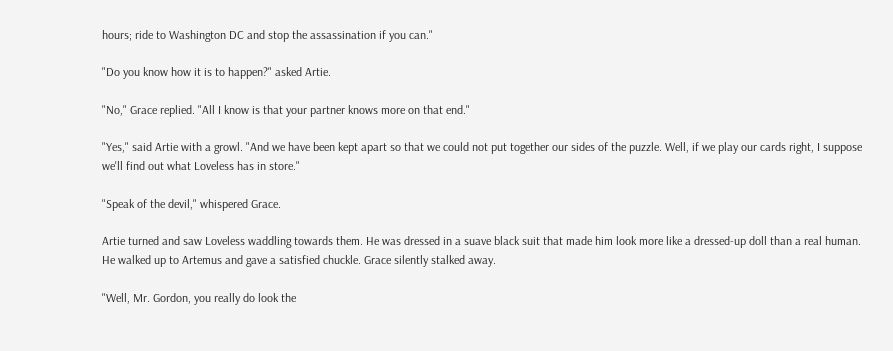hours; ride to Washington DC and stop the assassination if you can."

"Do you know how it is to happen?" asked Artie.

"No," Grace replied. "All I know is that your partner knows more on that end."

"Yes," said Artie with a growl. "And we have been kept apart so that we could not put together our sides of the puzzle. Well, if we play our cards right, I suppose we'll find out what Loveless has in store."

"Speak of the devil," whispered Grace.

Artie turned and saw Loveless waddling towards them. He was dressed in a suave black suit that made him look more like a dressed-up doll than a real human. He walked up to Artemus and gave a satisfied chuckle. Grace silently stalked away.

"Well, Mr. Gordon, you really do look the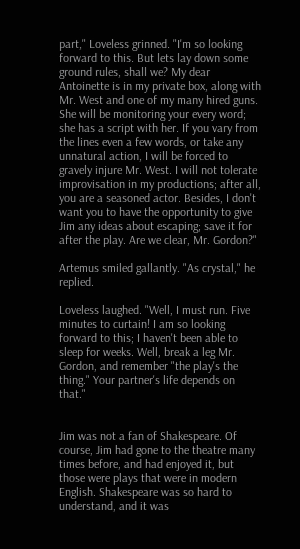part," Loveless grinned. "I'm so looking forward to this. But lets lay down some ground rules, shall we? My dear Antoinette is in my private box, along with Mr. West and one of my many hired guns. She will be monitoring your every word; she has a script with her. If you vary from the lines even a few words, or take any unnatural action, I will be forced to gravely injure Mr. West. I will not tolerate improvisation in my productions; after all, you are a seasoned actor. Besides, I don't want you to have the opportunity to give Jim any ideas about escaping; save it for after the play. Are we clear, Mr. Gordon?"

Artemus smiled gallantly. "As crystal," he replied.

Loveless laughed. "Well, I must run. Five minutes to curtain! I am so looking forward to this; I haven't been able to sleep for weeks. Well, break a leg Mr. Gordon, and remember "the play's the thing." Your partner's life depends on that."


Jim was not a fan of Shakespeare. Of course, Jim had gone to the theatre many times before, and had enjoyed it, but those were plays that were in modern English. Shakespeare was so hard to understand, and it was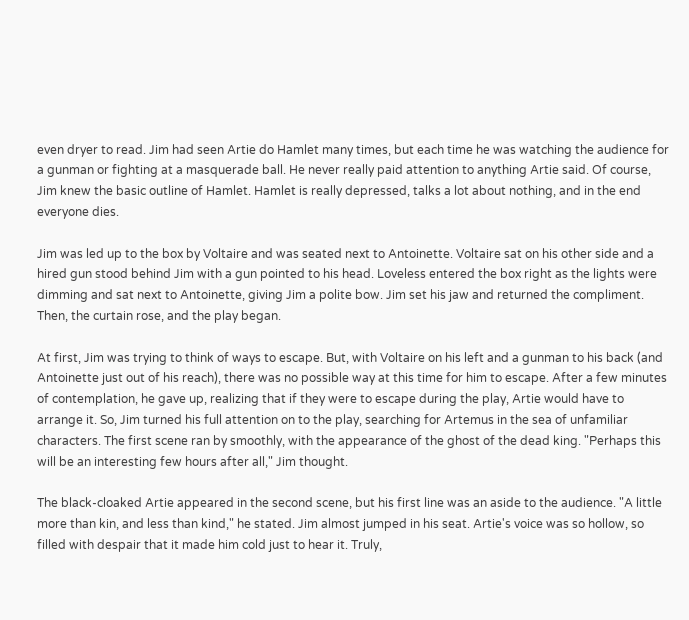even dryer to read. Jim had seen Artie do Hamlet many times, but each time he was watching the audience for a gunman or fighting at a masquerade ball. He never really paid attention to anything Artie said. Of course, Jim knew the basic outline of Hamlet. Hamlet is really depressed, talks a lot about nothing, and in the end everyone dies.

Jim was led up to the box by Voltaire and was seated next to Antoinette. Voltaire sat on his other side and a hired gun stood behind Jim with a gun pointed to his head. Loveless entered the box right as the lights were dimming and sat next to Antoinette, giving Jim a polite bow. Jim set his jaw and returned the compliment. Then, the curtain rose, and the play began.

At first, Jim was trying to think of ways to escape. But, with Voltaire on his left and a gunman to his back (and Antoinette just out of his reach), there was no possible way at this time for him to escape. After a few minutes of contemplation, he gave up, realizing that if they were to escape during the play, Artie would have to arrange it. So, Jim turned his full attention on to the play, searching for Artemus in the sea of unfamiliar characters. The first scene ran by smoothly, with the appearance of the ghost of the dead king. "Perhaps this will be an interesting few hours after all," Jim thought.

The black-cloaked Artie appeared in the second scene, but his first line was an aside to the audience. "A little more than kin, and less than kind," he stated. Jim almost jumped in his seat. Artie's voice was so hollow, so filled with despair that it made him cold just to hear it. Truly,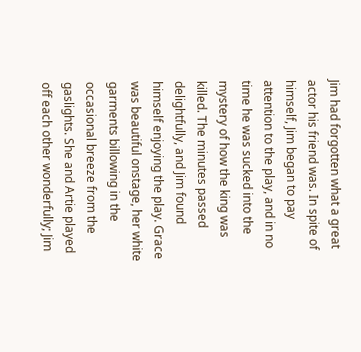Jim had forgotten what a great actor his friend was. In spite of himself, Jim began to pay attention to the play, and in no time he was sucked into the mystery of how the king was killed. The minutes passed delightfully, and Jim found himself enjoying the play. Grace was beautiful onstage, her white garments billowing in the occasional breeze from the gaslights. She and Artie played off each other wonderfully; Jim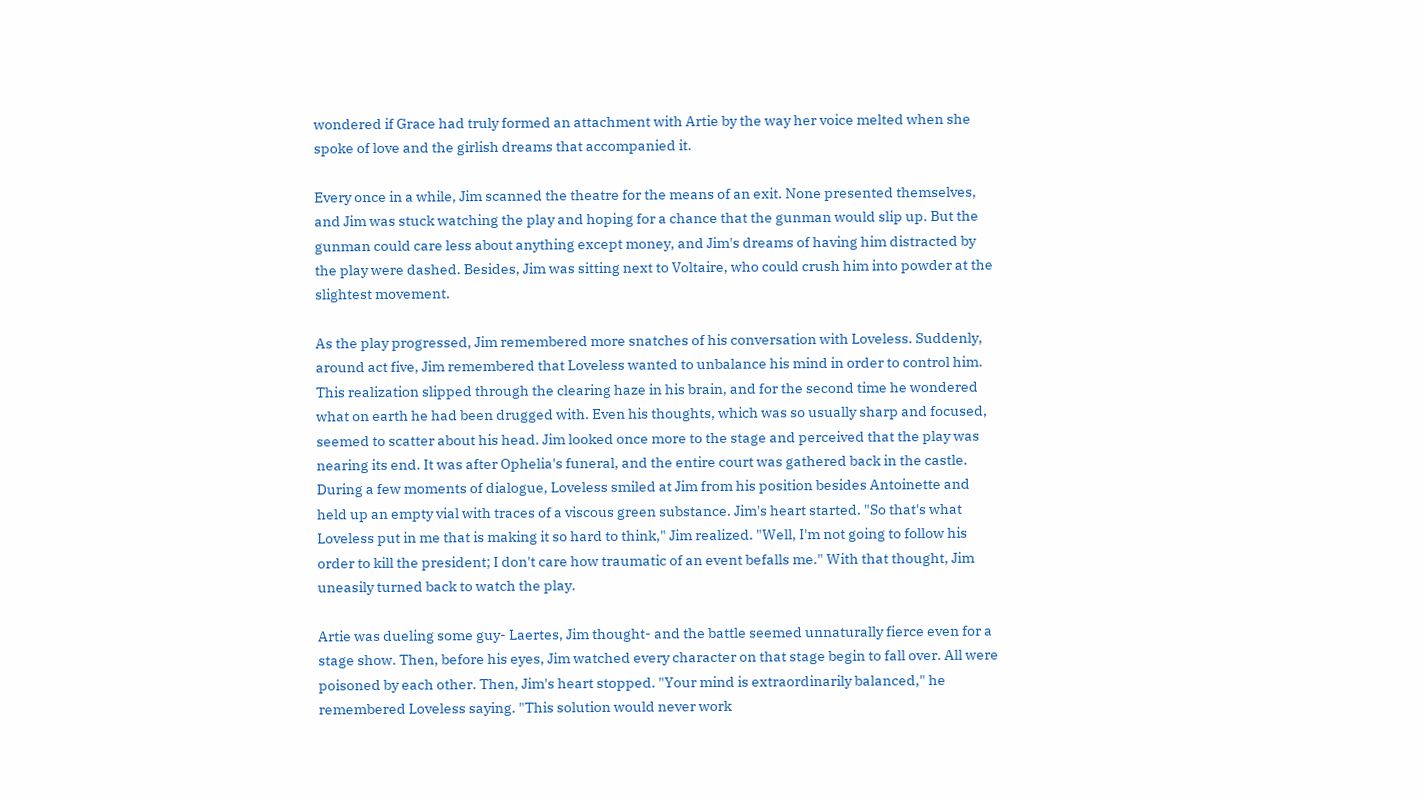wondered if Grace had truly formed an attachment with Artie by the way her voice melted when she spoke of love and the girlish dreams that accompanied it.

Every once in a while, Jim scanned the theatre for the means of an exit. None presented themselves, and Jim was stuck watching the play and hoping for a chance that the gunman would slip up. But the gunman could care less about anything except money, and Jim's dreams of having him distracted by the play were dashed. Besides, Jim was sitting next to Voltaire, who could crush him into powder at the slightest movement.

As the play progressed, Jim remembered more snatches of his conversation with Loveless. Suddenly, around act five, Jim remembered that Loveless wanted to unbalance his mind in order to control him. This realization slipped through the clearing haze in his brain, and for the second time he wondered what on earth he had been drugged with. Even his thoughts, which was so usually sharp and focused, seemed to scatter about his head. Jim looked once more to the stage and perceived that the play was nearing its end. It was after Ophelia's funeral, and the entire court was gathered back in the castle. During a few moments of dialogue, Loveless smiled at Jim from his position besides Antoinette and held up an empty vial with traces of a viscous green substance. Jim's heart started. "So that's what Loveless put in me that is making it so hard to think," Jim realized. "Well, I'm not going to follow his order to kill the president; I don't care how traumatic of an event befalls me." With that thought, Jim uneasily turned back to watch the play.

Artie was dueling some guy- Laertes, Jim thought- and the battle seemed unnaturally fierce even for a stage show. Then, before his eyes, Jim watched every character on that stage begin to fall over. All were poisoned by each other. Then, Jim's heart stopped. "Your mind is extraordinarily balanced," he remembered Loveless saying. "This solution would never work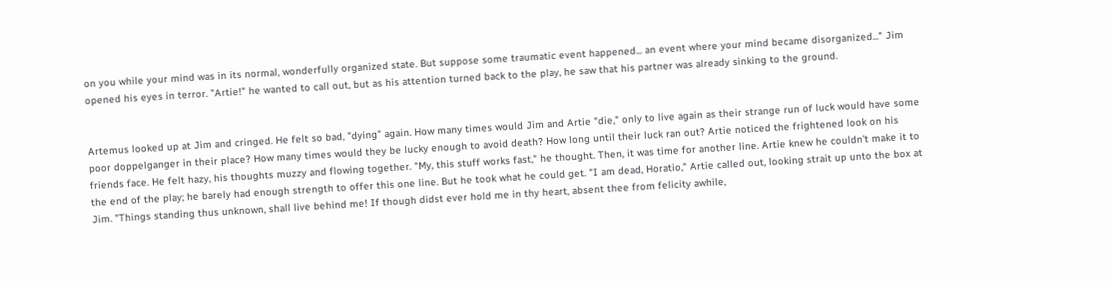on you while your mind was in its normal, wonderfully organized state. But suppose some traumatic event happened... an event where your mind became disorganized..." Jim opened his eyes in terror. "Artie!" he wanted to call out, but as his attention turned back to the play, he saw that his partner was already sinking to the ground.


Artemus looked up at Jim and cringed. He felt so bad, "dying" again. How many times would Jim and Artie "die," only to live again as their strange run of luck would have some poor doppelganger in their place? How many times would they be lucky enough to avoid death? How long until their luck ran out? Artie noticed the frightened look on his friends face. He felt hazy, his thoughts muzzy and flowing together. "My, this stuff works fast," he thought. Then, it was time for another line. Artie knew he couldn't make it to the end of the play; he barely had enough strength to offer this one line. But he took what he could get. "I am dead, Horatio," Artie called out, looking strait up unto the box at Jim. "Things standing thus unknown, shall live behind me! If though didst ever hold me in thy heart, absent thee from felicity awhile,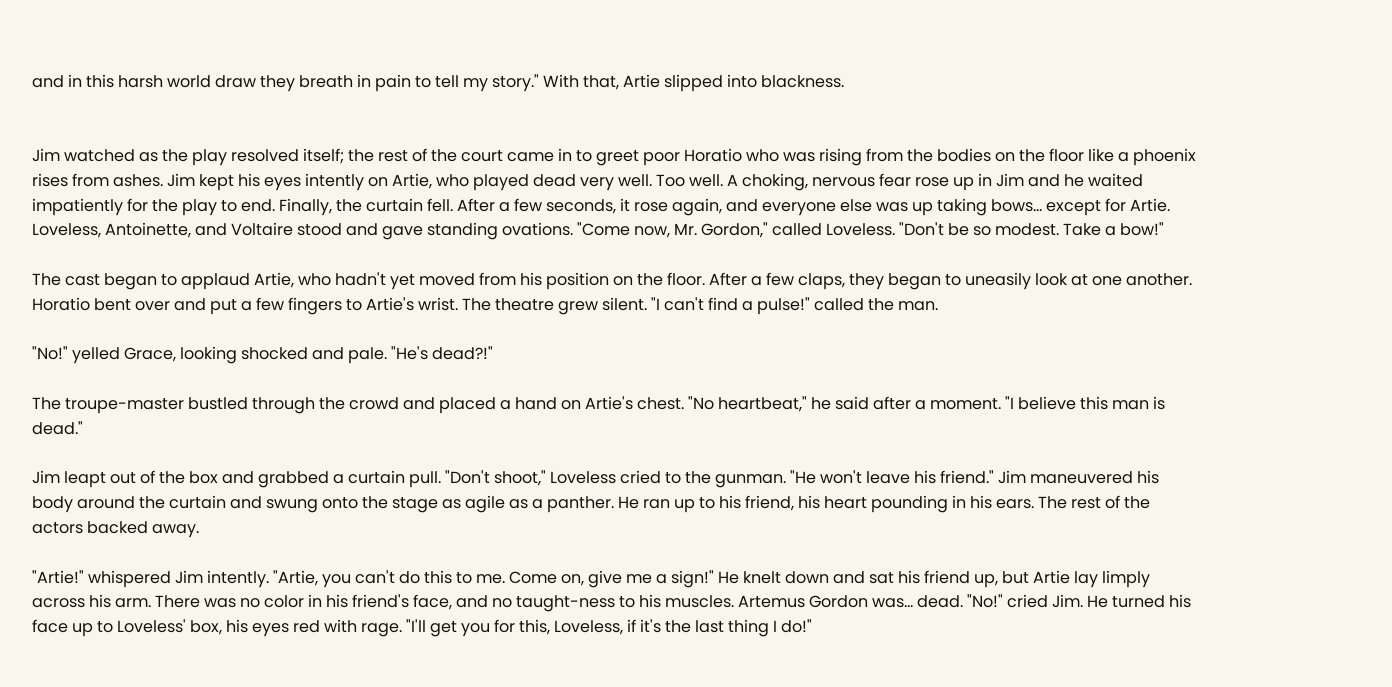and in this harsh world draw they breath in pain to tell my story." With that, Artie slipped into blackness.


Jim watched as the play resolved itself; the rest of the court came in to greet poor Horatio who was rising from the bodies on the floor like a phoenix rises from ashes. Jim kept his eyes intently on Artie, who played dead very well. Too well. A choking, nervous fear rose up in Jim and he waited impatiently for the play to end. Finally, the curtain fell. After a few seconds, it rose again, and everyone else was up taking bows... except for Artie. Loveless, Antoinette, and Voltaire stood and gave standing ovations. "Come now, Mr. Gordon," called Loveless. "Don't be so modest. Take a bow!"

The cast began to applaud Artie, who hadn't yet moved from his position on the floor. After a few claps, they began to uneasily look at one another. Horatio bent over and put a few fingers to Artie's wrist. The theatre grew silent. "I can't find a pulse!" called the man.

"No!" yelled Grace, looking shocked and pale. "He's dead?!"

The troupe-master bustled through the crowd and placed a hand on Artie's chest. "No heartbeat," he said after a moment. "I believe this man is dead."

Jim leapt out of the box and grabbed a curtain pull. "Don't shoot," Loveless cried to the gunman. "He won't leave his friend." Jim maneuvered his body around the curtain and swung onto the stage as agile as a panther. He ran up to his friend, his heart pounding in his ears. The rest of the actors backed away.

"Artie!" whispered Jim intently. "Artie, you can't do this to me. Come on, give me a sign!" He knelt down and sat his friend up, but Artie lay limply across his arm. There was no color in his friend's face, and no taught-ness to his muscles. Artemus Gordon was... dead. "No!" cried Jim. He turned his face up to Loveless' box, his eyes red with rage. "I'll get you for this, Loveless, if it's the last thing I do!"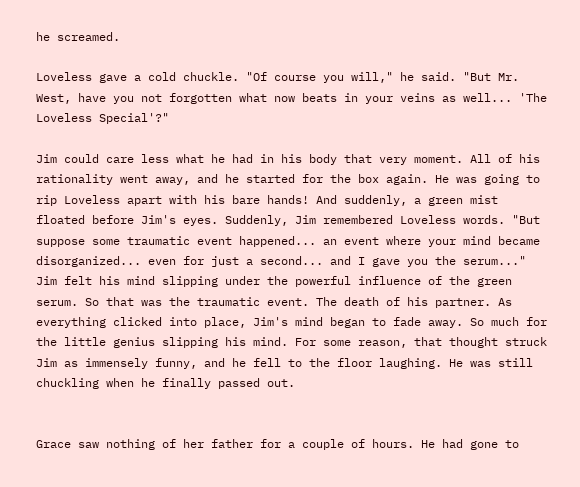he screamed.

Loveless gave a cold chuckle. "Of course you will," he said. "But Mr. West, have you not forgotten what now beats in your veins as well... 'The Loveless Special'?"

Jim could care less what he had in his body that very moment. All of his rationality went away, and he started for the box again. He was going to rip Loveless apart with his bare hands! And suddenly, a green mist floated before Jim's eyes. Suddenly, Jim remembered Loveless words. "But suppose some traumatic event happened... an event where your mind became disorganized... even for just a second... and I gave you the serum..." Jim felt his mind slipping under the powerful influence of the green serum. So that was the traumatic event. The death of his partner. As everything clicked into place, Jim's mind began to fade away. So much for the little genius slipping his mind. For some reason, that thought struck Jim as immensely funny, and he fell to the floor laughing. He was still chuckling when he finally passed out.


Grace saw nothing of her father for a couple of hours. He had gone to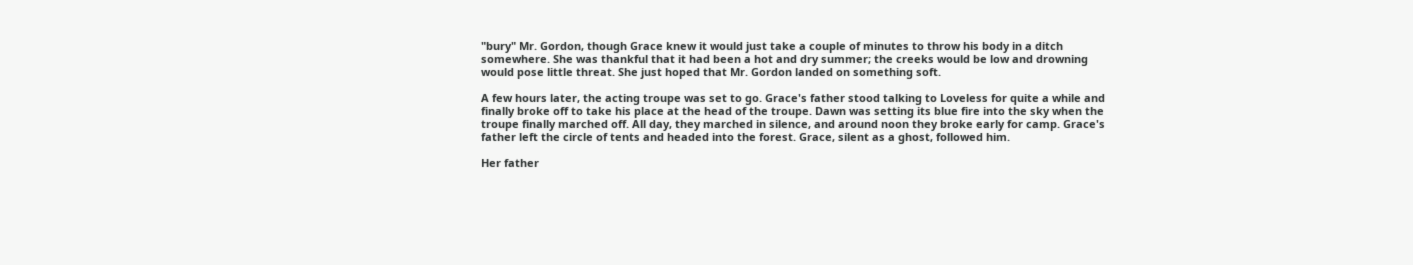"bury" Mr. Gordon, though Grace knew it would just take a couple of minutes to throw his body in a ditch somewhere. She was thankful that it had been a hot and dry summer; the creeks would be low and drowning would pose little threat. She just hoped that Mr. Gordon landed on something soft.

A few hours later, the acting troupe was set to go. Grace's father stood talking to Loveless for quite a while and finally broke off to take his place at the head of the troupe. Dawn was setting its blue fire into the sky when the troupe finally marched off. All day, they marched in silence, and around noon they broke early for camp. Grace's father left the circle of tents and headed into the forest. Grace, silent as a ghost, followed him.

Her father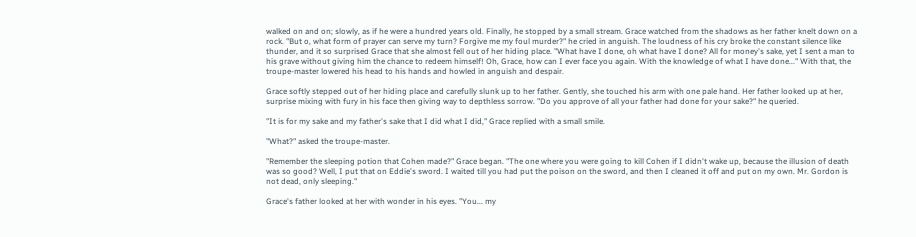walked on and on; slowly, as if he were a hundred years old. Finally, he stopped by a small stream. Grace watched from the shadows as her father knelt down on a rock. "But o, what form of prayer can serve my turn? Forgive me my foul murder?" he cried in anguish. The loudness of his cry broke the constant silence like thunder, and it so surprised Grace that she almost fell out of her hiding place. "What have I done, oh what have I done? All for money's sake, yet I sent a man to his grave without giving him the chance to redeem himself! Oh, Grace, how can I ever face you again. With the knowledge of what I have done..." With that, the troupe-master lowered his head to his hands and howled in anguish and despair.

Grace softly stepped out of her hiding place and carefully slunk up to her father. Gently, she touched his arm with one pale hand. Her father looked up at her, surprise mixing with fury in his face then giving way to depthless sorrow. "Do you approve of all your father had done for your sake?" he queried.

"It is for my sake and my father's sake that I did what I did," Grace replied with a small smile.

"What?" asked the troupe-master.

"Remember the sleeping potion that Cohen made?" Grace began. "The one where you were going to kill Cohen if I didn't wake up, because the illusion of death was so good? Well, I put that on Eddie's sword. I waited till you had put the poison on the sword, and then I cleaned it off and put on my own. Mr. Gordon is not dead, only sleeping."

Grace's father looked at her with wonder in his eyes. "You... my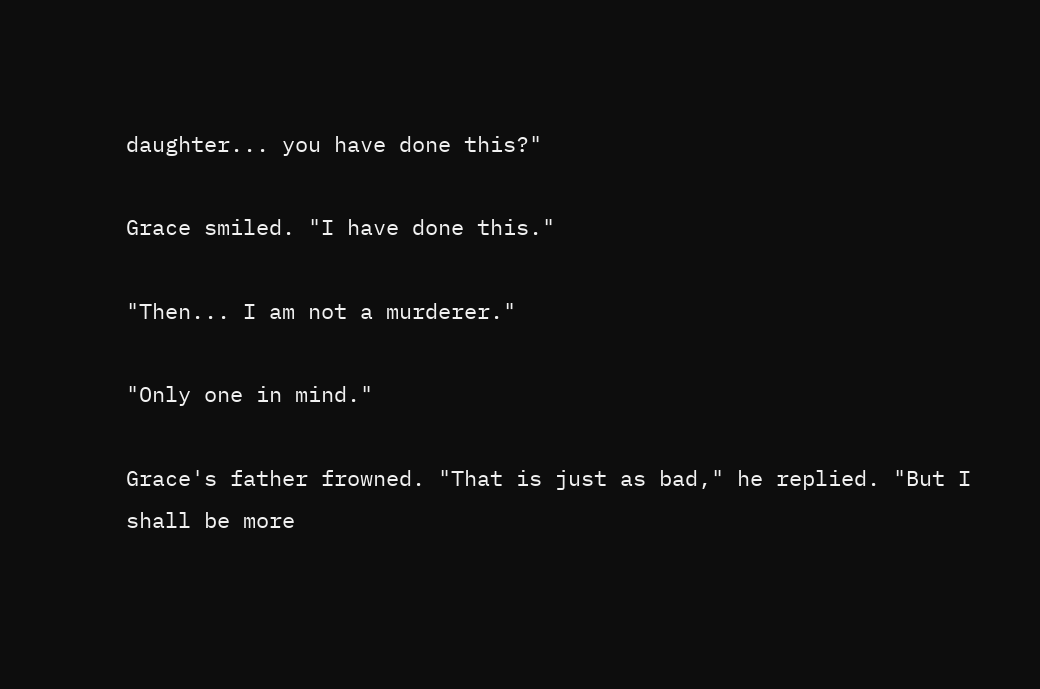daughter... you have done this?"

Grace smiled. "I have done this."

"Then... I am not a murderer."

"Only one in mind."

Grace's father frowned. "That is just as bad," he replied. "But I shall be more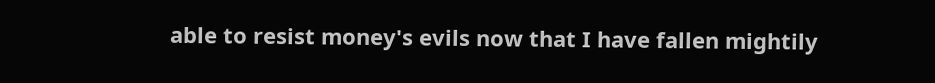able to resist money's evils now that I have fallen mightily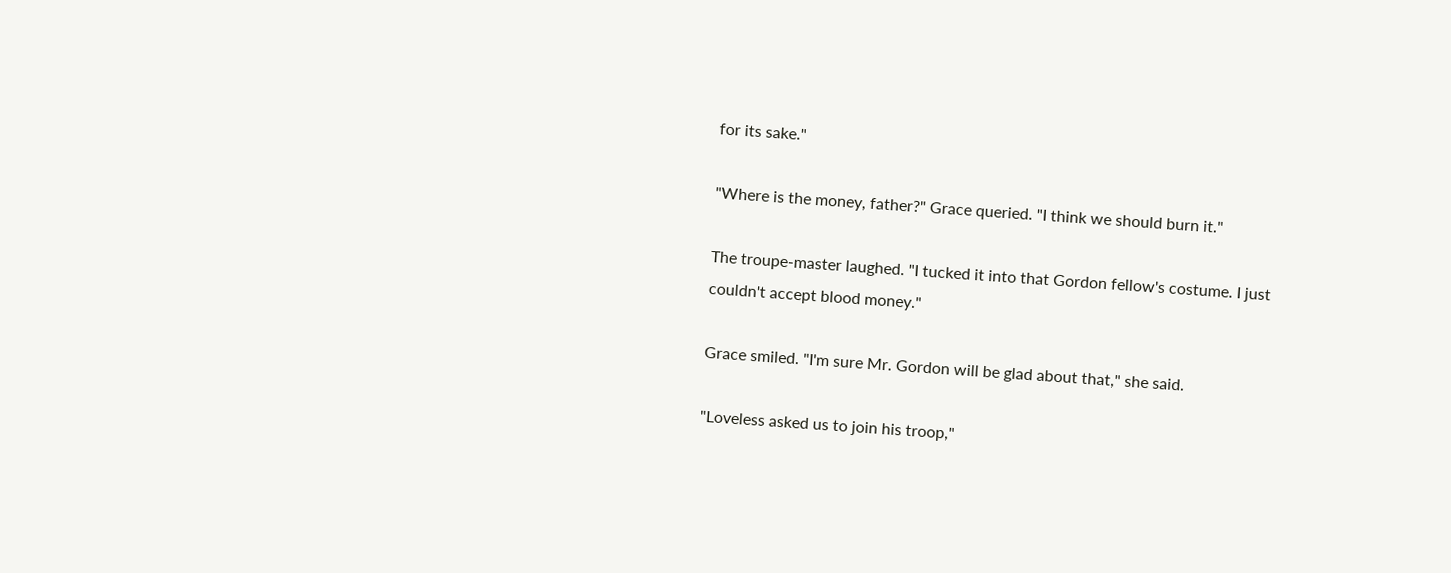for its sake."

"Where is the money, father?" Grace queried. "I think we should burn it."

The troupe-master laughed. "I tucked it into that Gordon fellow's costume. I just couldn't accept blood money."

Grace smiled. "I'm sure Mr. Gordon will be glad about that," she said.

"Loveless asked us to join his troop,"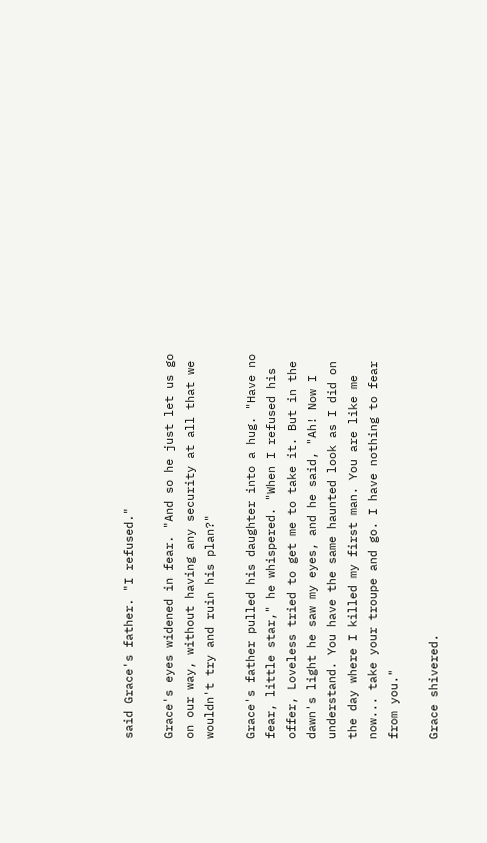said Grace's father. "I refused."

Grace's eyes widened in fear. "And so he just let us go on our way, without having any security at all that we wouldn't try and ruin his plan?"

Grace's father pulled his daughter into a hug. "Have no fear, little star," he whispered. "When I refused his offer, Loveless tried to get me to take it. But in the dawn's light he saw my eyes, and he said, "Ah! Now I understand. You have the same haunted look as I did on the day where I killed my first man. You are like me now... take your troupe and go. I have nothing to fear from you."

Grace shivered.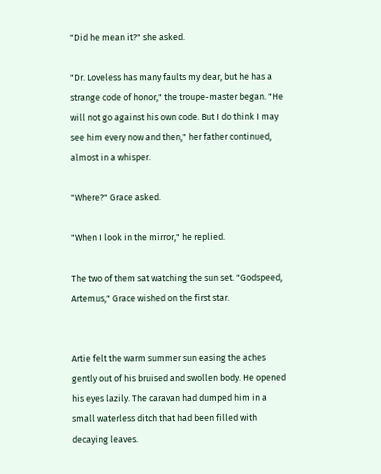"Did he mean it?" she asked.

"Dr. Loveless has many faults my dear, but he has a strange code of honor," the troupe-master began. "He will not go against his own code. But I do think I may see him every now and then," her father continued, almost in a whisper.

"Where?" Grace asked.

"When I look in the mirror," he replied.

The two of them sat watching the sun set. "Godspeed, Artemus," Grace wished on the first star.


Artie felt the warm summer sun easing the aches gently out of his bruised and swollen body. He opened his eyes lazily. The caravan had dumped him in a small waterless ditch that had been filled with decaying leaves.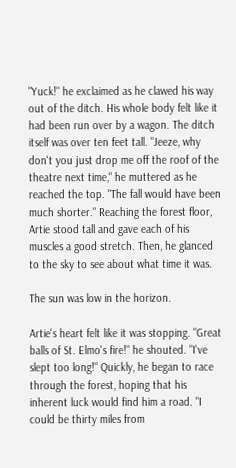"Yuck!" he exclaimed as he clawed his way out of the ditch. His whole body felt like it had been run over by a wagon. The ditch itself was over ten feet tall. "Jeeze, why don't you just drop me off the roof of the theatre next time," he muttered as he reached the top. "The fall would have been much shorter." Reaching the forest floor, Artie stood tall and gave each of his muscles a good stretch. Then, he glanced to the sky to see about what time it was.

The sun was low in the horizon.

Artie's heart felt like it was stopping. "Great balls of St. Elmo's fire!" he shouted. "I've slept too long!" Quickly, he began to race through the forest, hoping that his inherent luck would find him a road. "I could be thirty miles from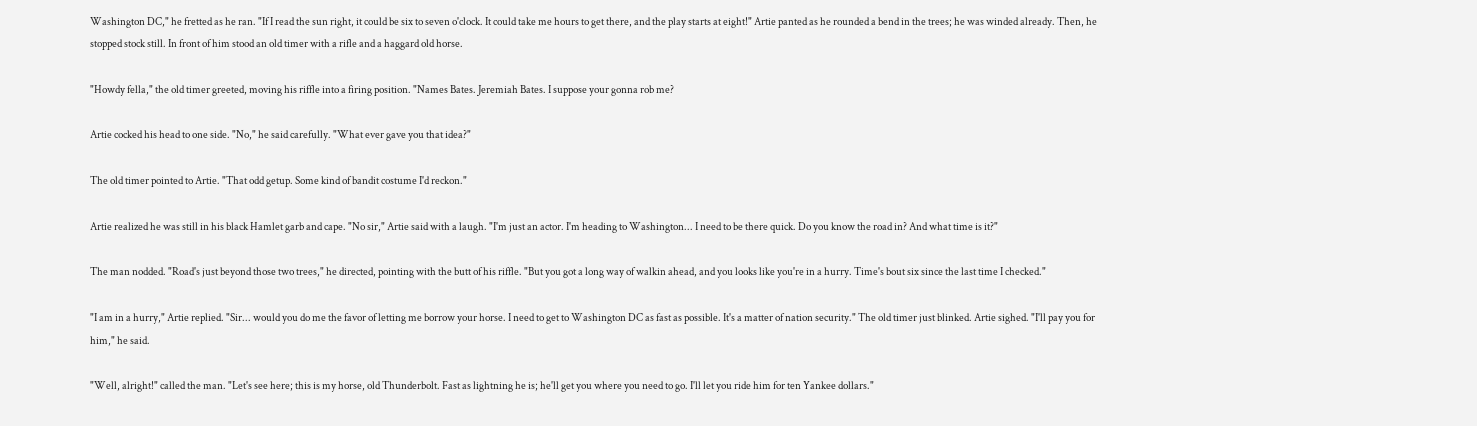Washington DC," he fretted as he ran. "If I read the sun right, it could be six to seven o'clock. It could take me hours to get there, and the play starts at eight!" Artie panted as he rounded a bend in the trees; he was winded already. Then, he stopped stock still. In front of him stood an old timer with a rifle and a haggard old horse.

"Howdy fella," the old timer greeted, moving his riffle into a firing position. "Names Bates. Jeremiah Bates. I suppose your gonna rob me?

Artie cocked his head to one side. "No," he said carefully. "What ever gave you that idea?"

The old timer pointed to Artie. "That odd getup. Some kind of bandit costume I'd reckon."

Artie realized he was still in his black Hamlet garb and cape. "No sir," Artie said with a laugh. "I'm just an actor. I'm heading to Washington... I need to be there quick. Do you know the road in? And what time is it?"

The man nodded. "Road's just beyond those two trees," he directed, pointing with the butt of his riffle. "But you got a long way of walkin ahead, and you looks like you're in a hurry. Time's bout six since the last time I checked."

"I am in a hurry," Artie replied. "Sir... would you do me the favor of letting me borrow your horse. I need to get to Washington DC as fast as possible. It's a matter of nation security." The old timer just blinked. Artie sighed. "I'll pay you for him," he said.

"Well, alright!" called the man. "Let's see here; this is my horse, old Thunderbolt. Fast as lightning he is; he'll get you where you need to go. I'll let you ride him for ten Yankee dollars."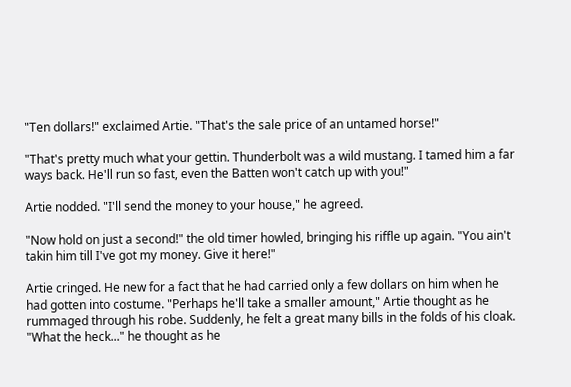"Ten dollars!" exclaimed Artie. "That's the sale price of an untamed horse!"

"That's pretty much what your gettin. Thunderbolt was a wild mustang. I tamed him a far ways back. He'll run so fast, even the Batten won't catch up with you!"

Artie nodded. "I'll send the money to your house," he agreed.

"Now hold on just a second!" the old timer howled, bringing his riffle up again. "You ain't takin him till I've got my money. Give it here!"

Artie cringed. He new for a fact that he had carried only a few dollars on him when he had gotten into costume. "Perhaps he'll take a smaller amount," Artie thought as he rummaged through his robe. Suddenly, he felt a great many bills in the folds of his cloak. "What the heck..." he thought as he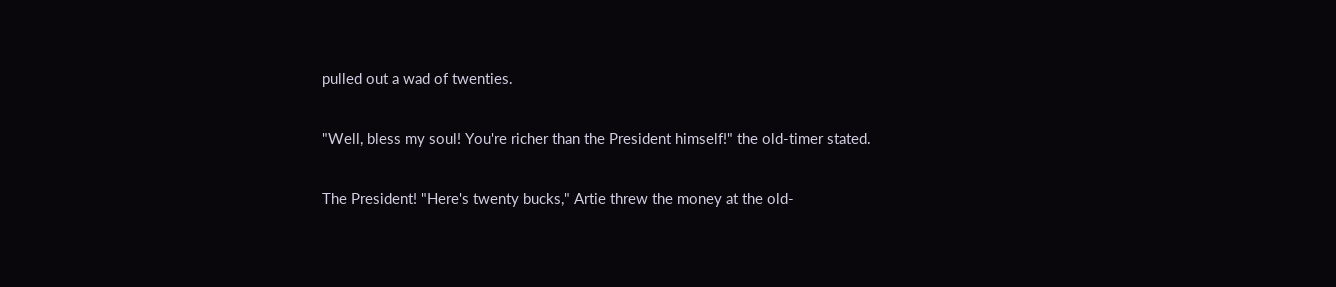pulled out a wad of twenties.

"Well, bless my soul! You're richer than the President himself!" the old-timer stated.

The President! "Here's twenty bucks," Artie threw the money at the old-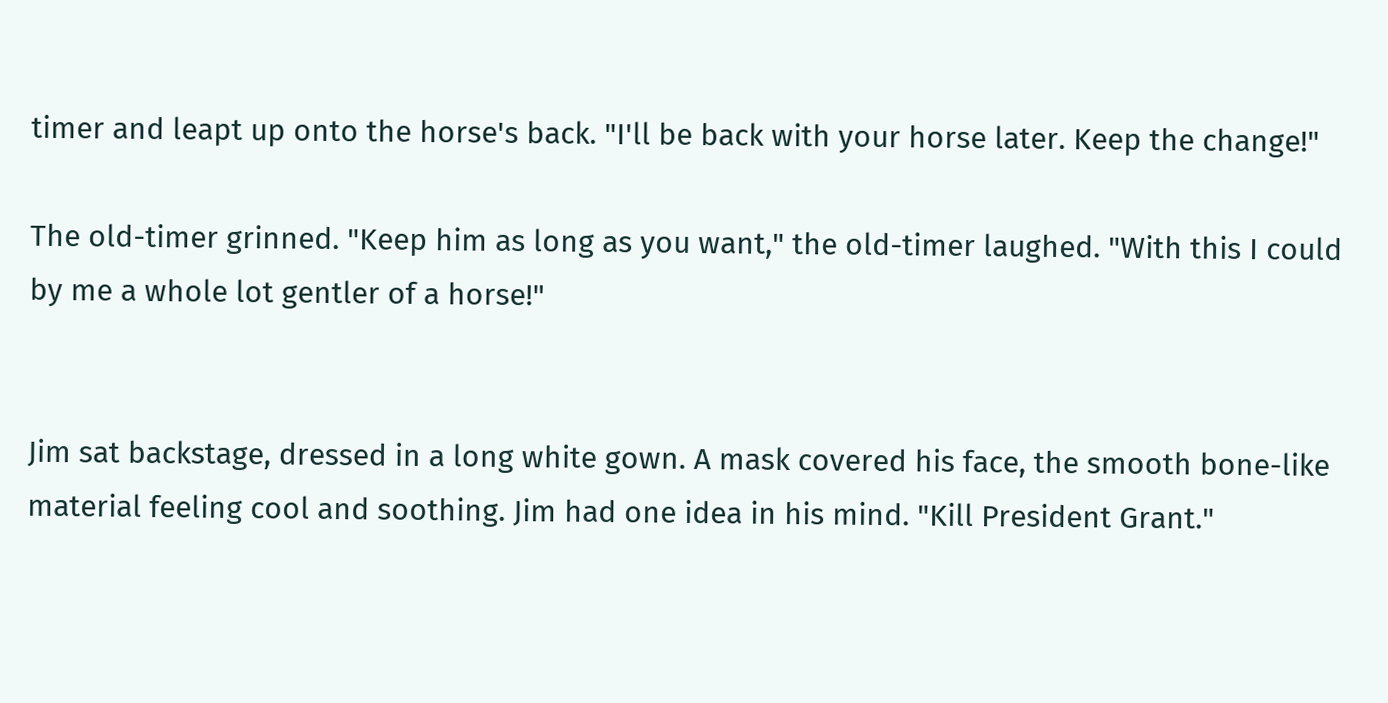timer and leapt up onto the horse's back. "I'll be back with your horse later. Keep the change!"

The old-timer grinned. "Keep him as long as you want," the old-timer laughed. "With this I could by me a whole lot gentler of a horse!"


Jim sat backstage, dressed in a long white gown. A mask covered his face, the smooth bone-like material feeling cool and soothing. Jim had one idea in his mind. "Kill President Grant."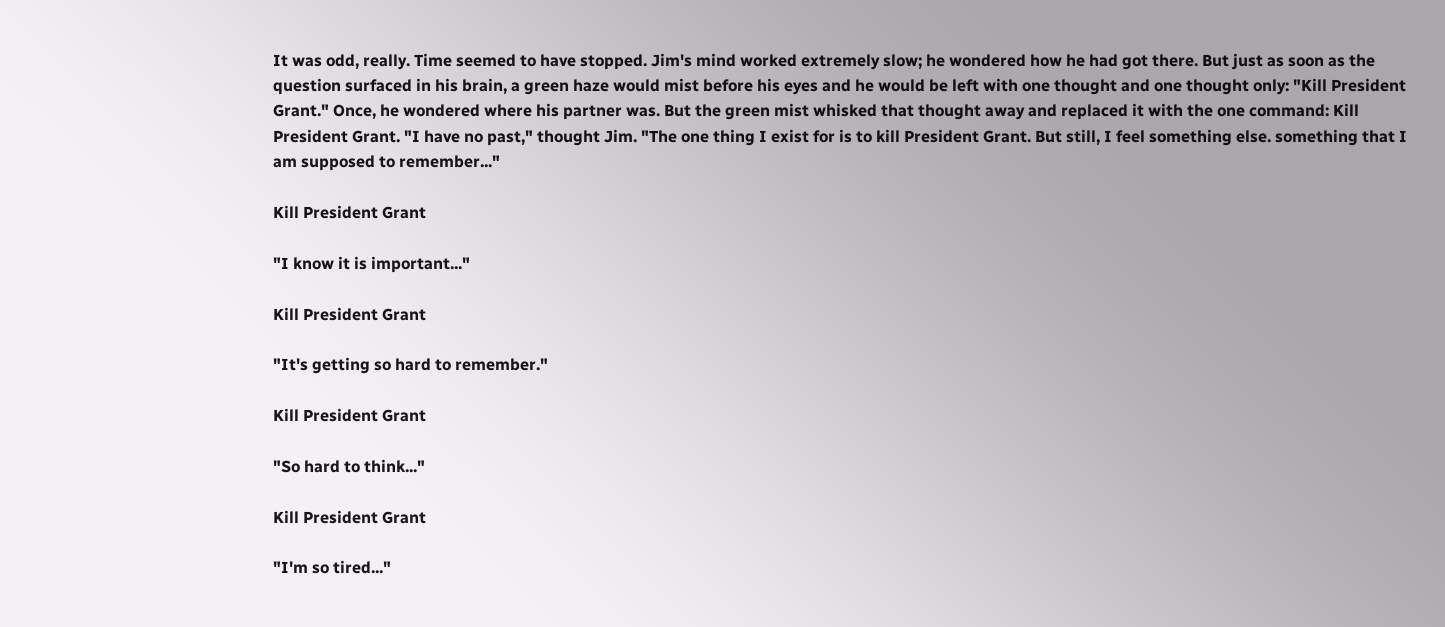It was odd, really. Time seemed to have stopped. Jim's mind worked extremely slow; he wondered how he had got there. But just as soon as the question surfaced in his brain, a green haze would mist before his eyes and he would be left with one thought and one thought only: "Kill President Grant." Once, he wondered where his partner was. But the green mist whisked that thought away and replaced it with the one command: Kill President Grant. "I have no past," thought Jim. "The one thing I exist for is to kill President Grant. But still, I feel something else. something that I am supposed to remember..."

Kill President Grant

"I know it is important..."

Kill President Grant

"It's getting so hard to remember."

Kill President Grant

"So hard to think..."

Kill President Grant

"I'm so tired..."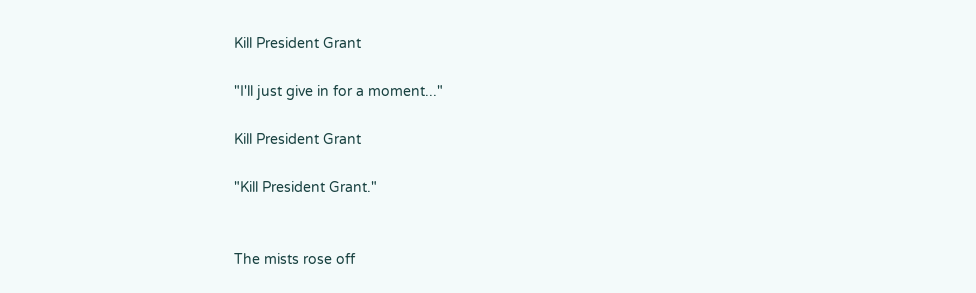Kill President Grant

"I'll just give in for a moment..."

Kill President Grant

"Kill President Grant."


The mists rose off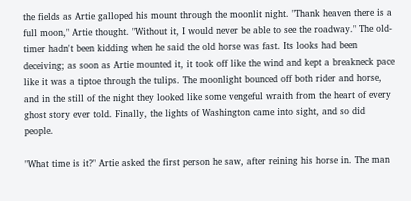the fields as Artie galloped his mount through the moonlit night. "Thank heaven there is a full moon," Artie thought. "Without it, I would never be able to see the roadway." The old-timer hadn't been kidding when he said the old horse was fast. Its looks had been deceiving; as soon as Artie mounted it, it took off like the wind and kept a breakneck pace like it was a tiptoe through the tulips. The moonlight bounced off both rider and horse, and in the still of the night they looked like some vengeful wraith from the heart of every ghost story ever told. Finally, the lights of Washington came into sight, and so did people.

"What time is it?" Artie asked the first person he saw, after reining his horse in. The man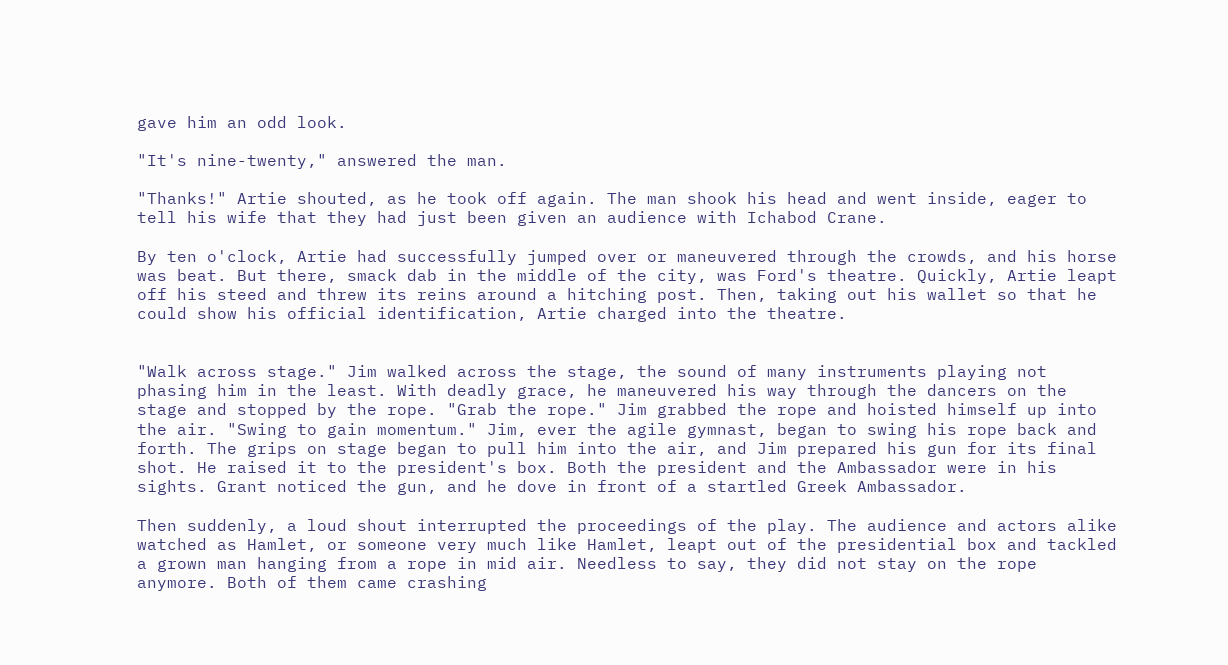gave him an odd look.

"It's nine-twenty," answered the man.

"Thanks!" Artie shouted, as he took off again. The man shook his head and went inside, eager to tell his wife that they had just been given an audience with Ichabod Crane.

By ten o'clock, Artie had successfully jumped over or maneuvered through the crowds, and his horse was beat. But there, smack dab in the middle of the city, was Ford's theatre. Quickly, Artie leapt off his steed and threw its reins around a hitching post. Then, taking out his wallet so that he could show his official identification, Artie charged into the theatre.


"Walk across stage." Jim walked across the stage, the sound of many instruments playing not phasing him in the least. With deadly grace, he maneuvered his way through the dancers on the stage and stopped by the rope. "Grab the rope." Jim grabbed the rope and hoisted himself up into the air. "Swing to gain momentum." Jim, ever the agile gymnast, began to swing his rope back and forth. The grips on stage began to pull him into the air, and Jim prepared his gun for its final shot. He raised it to the president's box. Both the president and the Ambassador were in his sights. Grant noticed the gun, and he dove in front of a startled Greek Ambassador.

Then suddenly, a loud shout interrupted the proceedings of the play. The audience and actors alike watched as Hamlet, or someone very much like Hamlet, leapt out of the presidential box and tackled a grown man hanging from a rope in mid air. Needless to say, they did not stay on the rope anymore. Both of them came crashing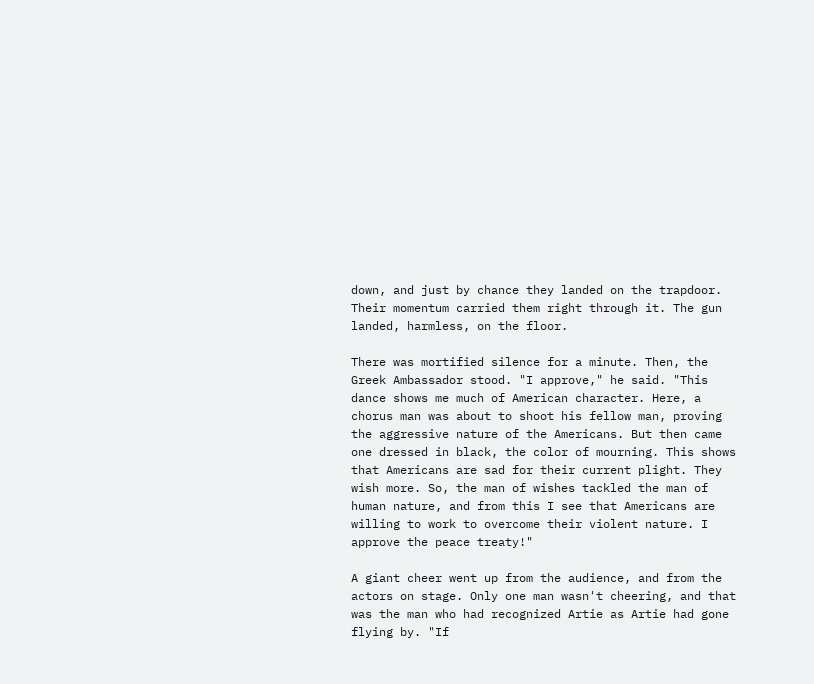down, and just by chance they landed on the trapdoor. Their momentum carried them right through it. The gun landed, harmless, on the floor.

There was mortified silence for a minute. Then, the Greek Ambassador stood. "I approve," he said. "This dance shows me much of American character. Here, a chorus man was about to shoot his fellow man, proving the aggressive nature of the Americans. But then came one dressed in black, the color of mourning. This shows that Americans are sad for their current plight. They wish more. So, the man of wishes tackled the man of human nature, and from this I see that Americans are willing to work to overcome their violent nature. I approve the peace treaty!"

A giant cheer went up from the audience, and from the actors on stage. Only one man wasn't cheering, and that was the man who had recognized Artie as Artie had gone flying by. "If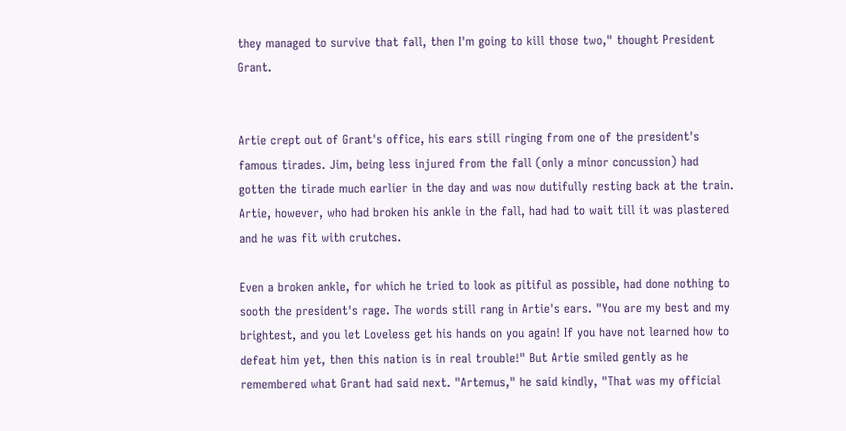they managed to survive that fall, then I'm going to kill those two," thought President Grant.


Artie crept out of Grant's office, his ears still ringing from one of the president's famous tirades. Jim, being less injured from the fall (only a minor concussion) had gotten the tirade much earlier in the day and was now dutifully resting back at the train. Artie, however, who had broken his ankle in the fall, had had to wait till it was plastered and he was fit with crutches.

Even a broken ankle, for which he tried to look as pitiful as possible, had done nothing to sooth the president's rage. The words still rang in Artie's ears. "You are my best and my brightest, and you let Loveless get his hands on you again! If you have not learned how to defeat him yet, then this nation is in real trouble!" But Artie smiled gently as he remembered what Grant had said next. "Artemus," he said kindly, "That was my official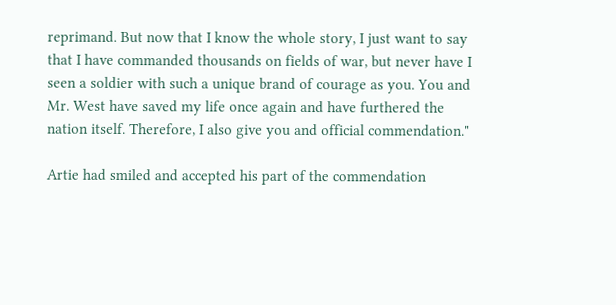reprimand. But now that I know the whole story, I just want to say that I have commanded thousands on fields of war, but never have I seen a soldier with such a unique brand of courage as you. You and Mr. West have saved my life once again and have furthered the nation itself. Therefore, I also give you and official commendation."

Artie had smiled and accepted his part of the commendation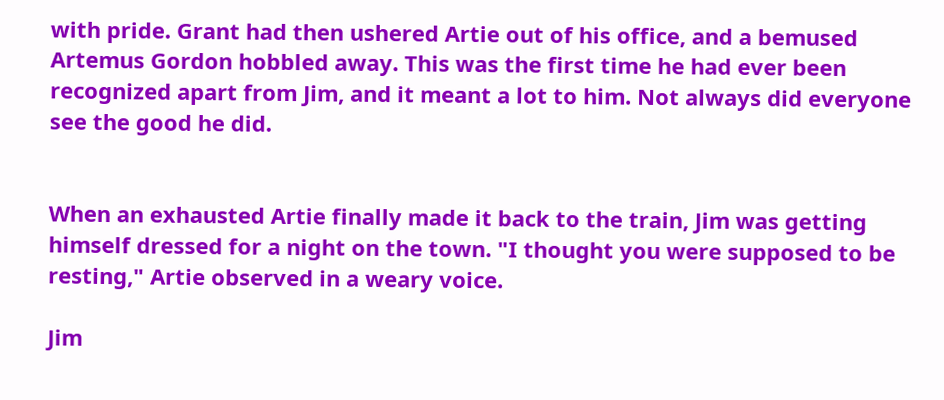with pride. Grant had then ushered Artie out of his office, and a bemused Artemus Gordon hobbled away. This was the first time he had ever been recognized apart from Jim, and it meant a lot to him. Not always did everyone see the good he did.


When an exhausted Artie finally made it back to the train, Jim was getting himself dressed for a night on the town. "I thought you were supposed to be resting," Artie observed in a weary voice.

Jim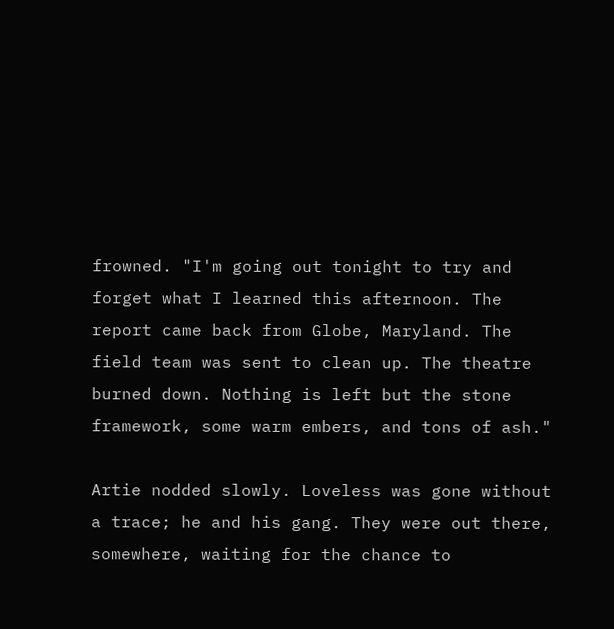frowned. "I'm going out tonight to try and forget what I learned this afternoon. The report came back from Globe, Maryland. The field team was sent to clean up. The theatre burned down. Nothing is left but the stone framework, some warm embers, and tons of ash."

Artie nodded slowly. Loveless was gone without a trace; he and his gang. They were out there, somewhere, waiting for the chance to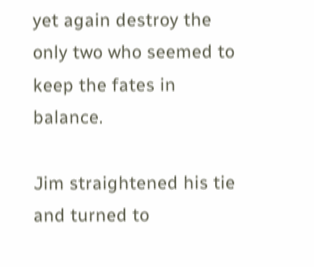yet again destroy the only two who seemed to keep the fates in balance.

Jim straightened his tie and turned to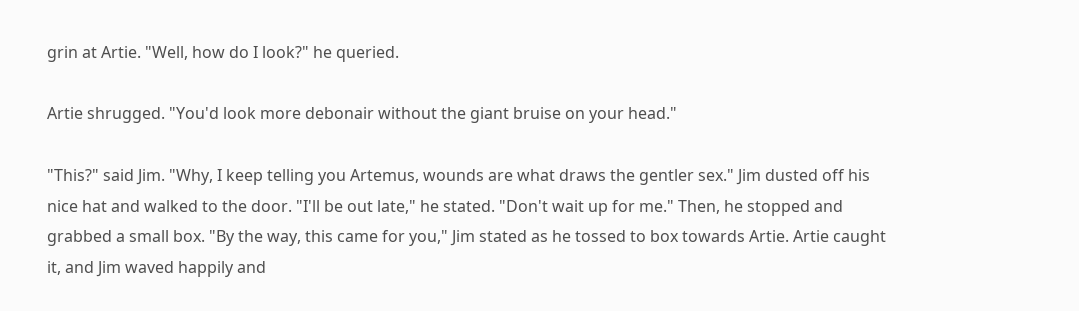grin at Artie. "Well, how do I look?" he queried.

Artie shrugged. "You'd look more debonair without the giant bruise on your head."

"This?" said Jim. "Why, I keep telling you Artemus, wounds are what draws the gentler sex." Jim dusted off his nice hat and walked to the door. "I'll be out late," he stated. "Don't wait up for me." Then, he stopped and grabbed a small box. "By the way, this came for you," Jim stated as he tossed to box towards Artie. Artie caught it, and Jim waved happily and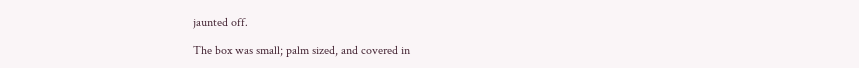jaunted off.

The box was small; palm sized, and covered in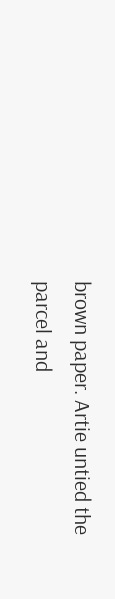brown paper. Artie untied the parcel and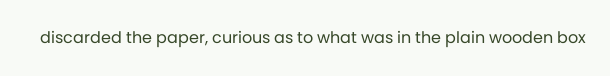discarded the paper, curious as to what was in the plain wooden box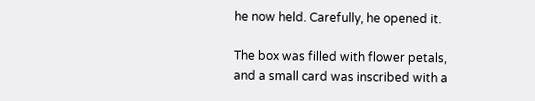he now held. Carefully, he opened it.

The box was filled with flower petals, and a small card was inscribed with a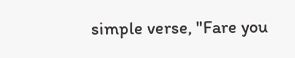simple verse, "Fare you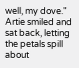well, my dove." Artie smiled and sat back, letting the petals spill about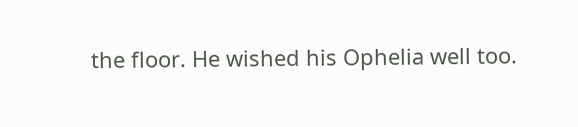the floor. He wished his Ophelia well too.